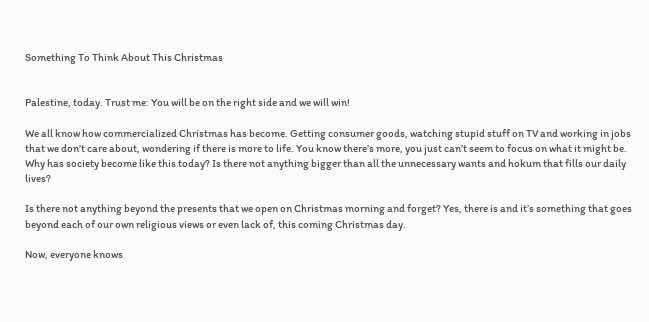Something To Think About This Christmas


Palestine, today. Trust me: You will be on the right side and we will win!

We all know how commercialized Christmas has become. Getting consumer goods, watching stupid stuff on TV and working in jobs that we don’t care about, wondering if there is more to life. You know there’s more, you just can’t seem to focus on what it might be. Why has society become like this today? Is there not anything bigger than all the unnecessary wants and hokum that fills our daily lives?

Is there not anything beyond the presents that we open on Christmas morning and forget? Yes, there is and it’s something that goes beyond each of our own religious views or even lack of, this coming Christmas day.

Now, everyone knows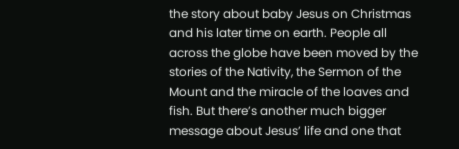the story about baby Jesus on Christmas and his later time on earth. People all across the globe have been moved by the stories of the Nativity, the Sermon of the Mount and the miracle of the loaves and fish. But there’s another much bigger message about Jesus’ life and one that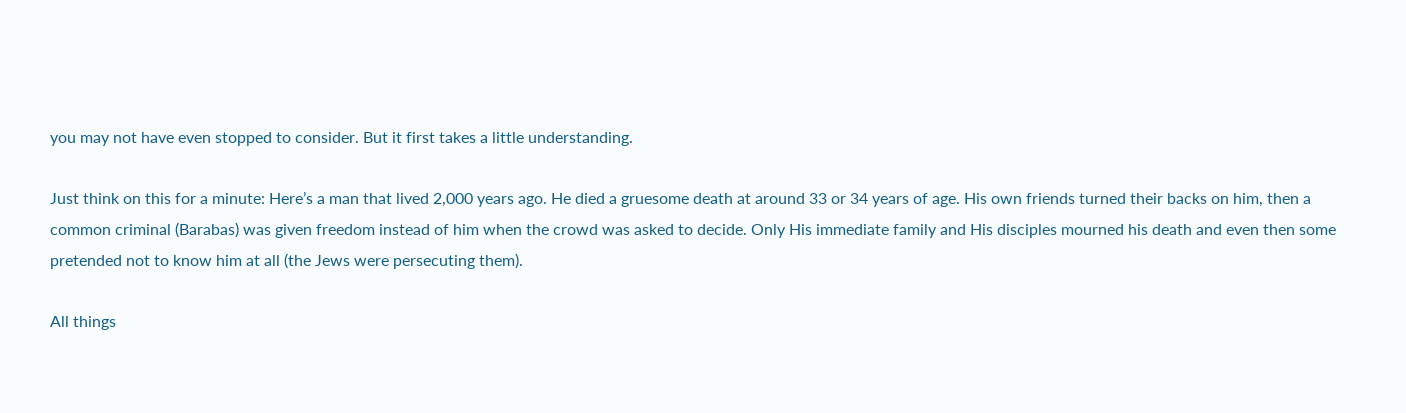you may not have even stopped to consider. But it first takes a little understanding.

Just think on this for a minute: Here’s a man that lived 2,000 years ago. He died a gruesome death at around 33 or 34 years of age. His own friends turned their backs on him, then a common criminal (Barabas) was given freedom instead of him when the crowd was asked to decide. Only His immediate family and His disciples mourned his death and even then some pretended not to know him at all (the Jews were persecuting them).

All things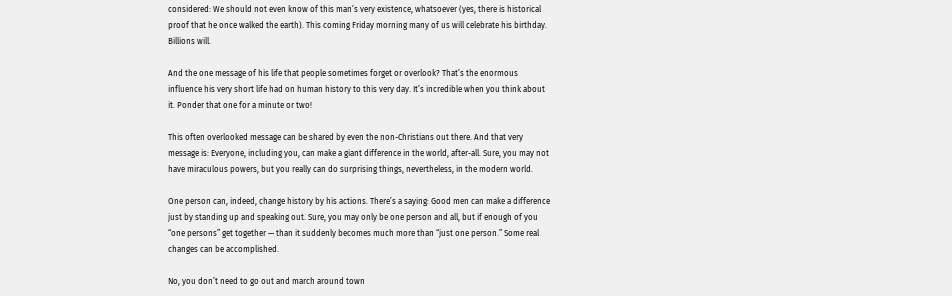considered: We should not even know of this man’s very existence, whatsoever (yes, there is historical proof that he once walked the earth). This coming Friday morning many of us will celebrate his birthday. Billions will.

And the one message of his life that people sometimes forget or overlook? That’s the enormous influence his very short life had on human history to this very day. It’s incredible when you think about it. Ponder that one for a minute or two!

This often overlooked message can be shared by even the non-Christians out there. And that very message is: Everyone, including you, can make a giant difference in the world, after-all. Sure, you may not have miraculous powers, but you really can do surprising things, nevertheless, in the modern world.

One person can, indeed, change history by his actions. There’s a saying: Good men can make a difference just by standing up and speaking out. Sure, you may only be one person and all, but if enough of you “one persons” get together — than it suddenly becomes much more than “just one person.” Some real changes can be accomplished.

No, you don’t need to go out and march around town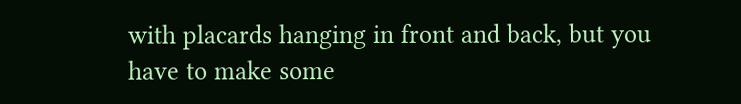with placards hanging in front and back, but you have to make some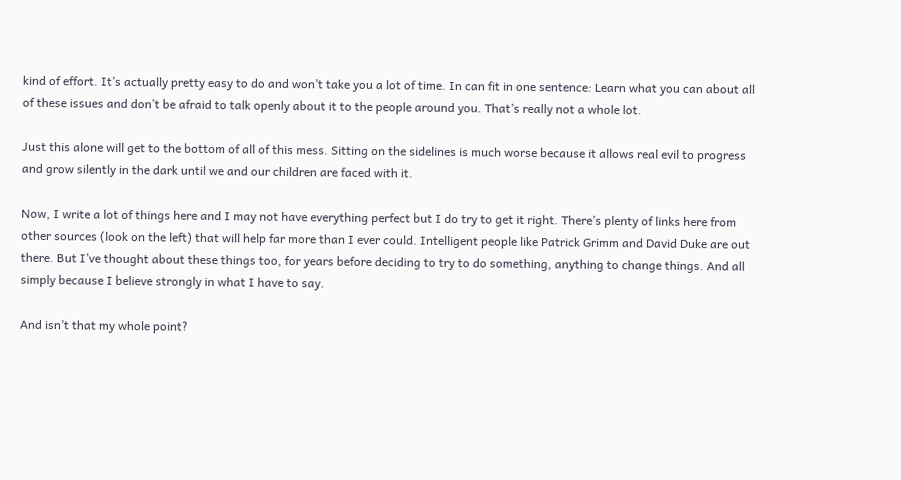kind of effort. It’s actually pretty easy to do and won’t take you a lot of time. In can fit in one sentence: Learn what you can about all of these issues and don’t be afraid to talk openly about it to the people around you. That’s really not a whole lot.

Just this alone will get to the bottom of all of this mess. Sitting on the sidelines is much worse because it allows real evil to progress and grow silently in the dark until we and our children are faced with it.

Now, I write a lot of things here and I may not have everything perfect but I do try to get it right. There’s plenty of links here from other sources (look on the left) that will help far more than I ever could. Intelligent people like Patrick Grimm and David Duke are out there. But I’ve thought about these things too, for years before deciding to try to do something, anything to change things. And all simply because I believe strongly in what I have to say.

And isn’t that my whole point?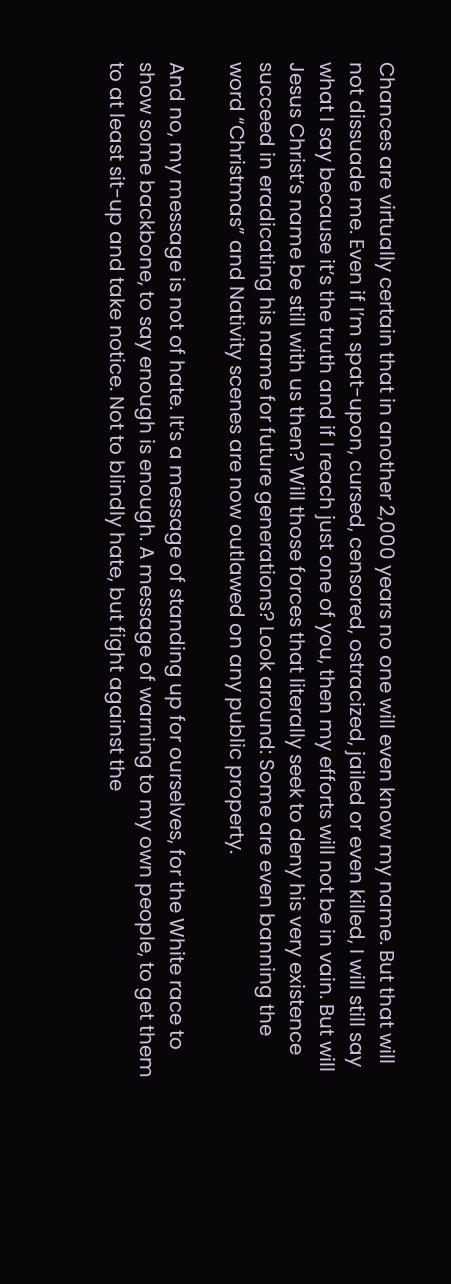Chances are virtually certain that in another 2,000 years no one will even know my name. But that will not dissuade me. Even if I’m spat-upon, cursed, censored, ostracized, jailed or even killed, I will still say what I say because it’s the truth and if I reach just one of you, then my efforts will not be in vain. But will Jesus Christ’s name be still with us then? Will those forces that literally seek to deny his very existence succeed in eradicating his name for future generations? Look around: Some are even banning the word “Christmas” and Nativity scenes are now outlawed on any public property.

And no, my message is not of hate. It’s a message of standing up for ourselves, for the White race to show some backbone, to say enough is enough. A message of warning to my own people, to get them to at least sit-up and take notice. Not to blindly hate, but fight against the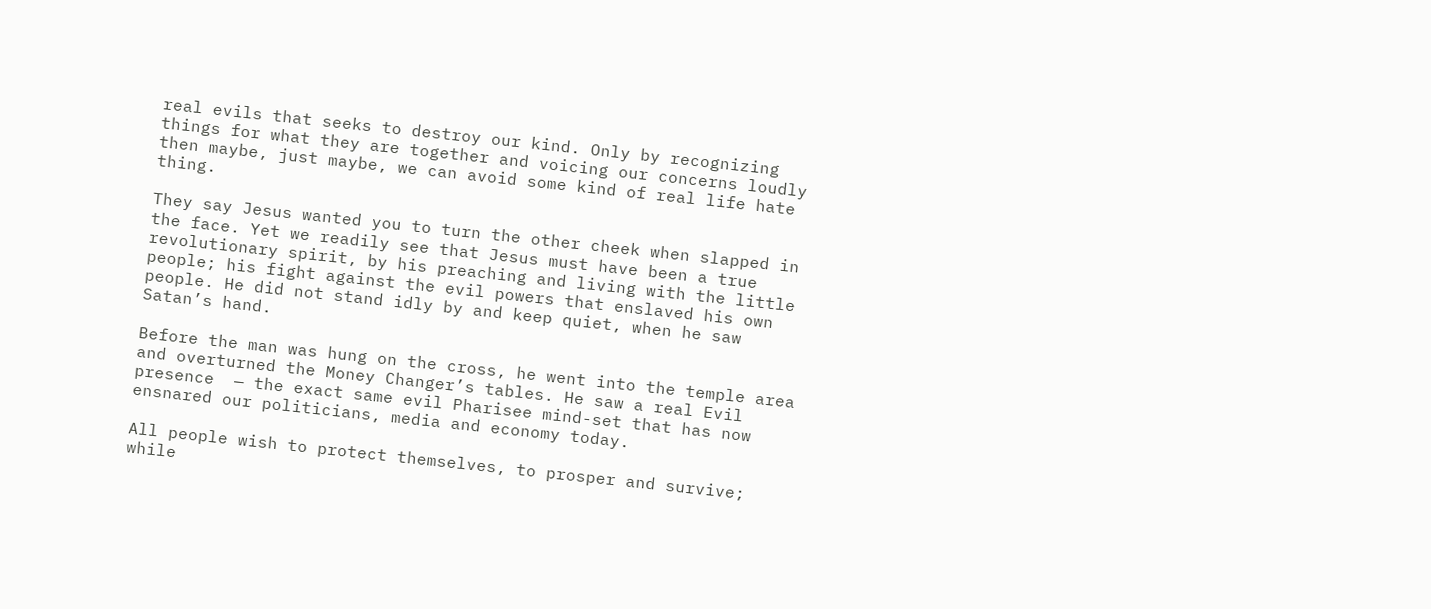real evils that seeks to destroy our kind. Only by recognizing things for what they are together and voicing our concerns loudly then maybe, just maybe, we can avoid some kind of real life hate thing.

They say Jesus wanted you to turn the other cheek when slapped in the face. Yet we readily see that Jesus must have been a true revolutionary spirit, by his preaching and living with the little people; his fight against the evil powers that enslaved his own people. He did not stand idly by and keep quiet, when he saw Satan’s hand.

Before the man was hung on the cross, he went into the temple area and overturned the Money Changer’s tables. He saw a real Evil presence  — the exact same evil Pharisee mind-set that has now ensnared our politicians, media and economy today.

All people wish to protect themselves, to prosper and survive; while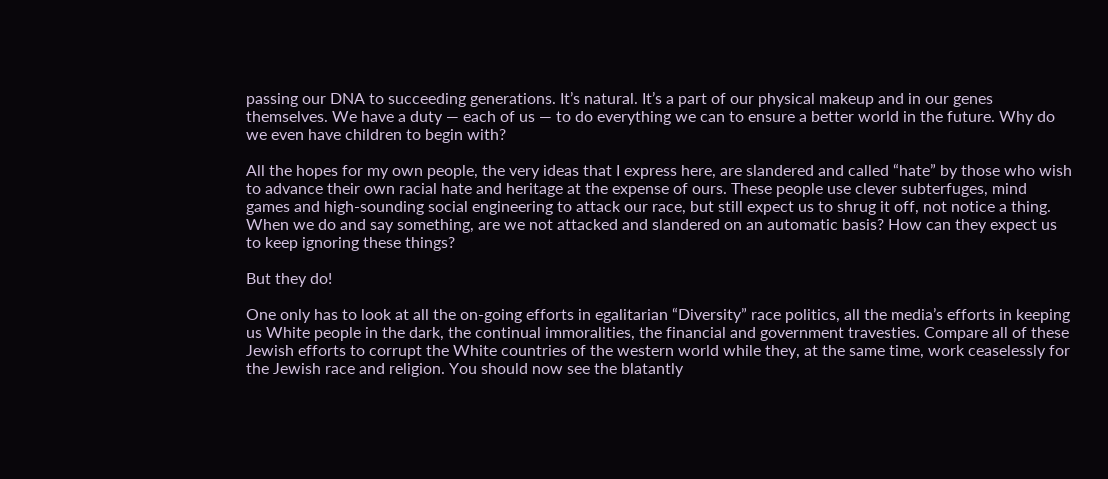passing our DNA to succeeding generations. It’s natural. It’s a part of our physical makeup and in our genes themselves. We have a duty — each of us — to do everything we can to ensure a better world in the future. Why do we even have children to begin with?

All the hopes for my own people, the very ideas that I express here, are slandered and called “hate” by those who wish to advance their own racial hate and heritage at the expense of ours. These people use clever subterfuges, mind games and high-sounding social engineering to attack our race, but still expect us to shrug it off, not notice a thing. When we do and say something, are we not attacked and slandered on an automatic basis? How can they expect us to keep ignoring these things?

But they do!

One only has to look at all the on-going efforts in egalitarian “Diversity” race politics, all the media’s efforts in keeping us White people in the dark, the continual immoralities, the financial and government travesties. Compare all of these Jewish efforts to corrupt the White countries of the western world while they, at the same time, work ceaselessly for the Jewish race and religion. You should now see the blatantly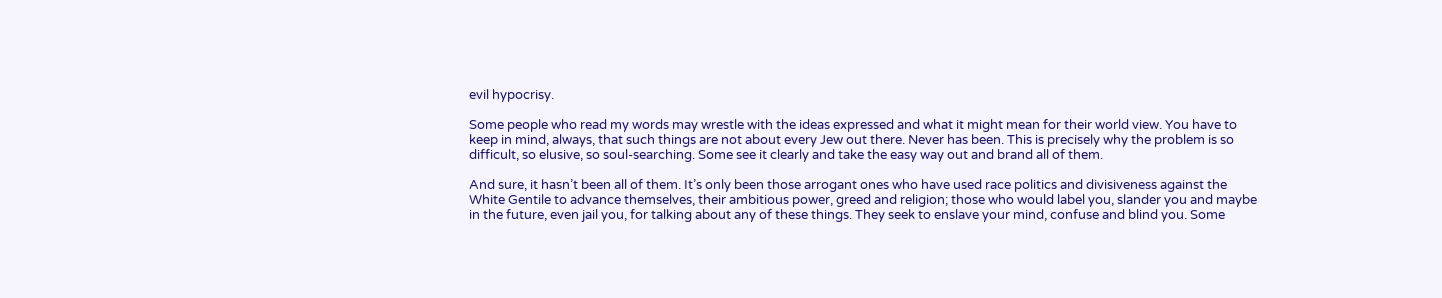evil hypocrisy.

Some people who read my words may wrestle with the ideas expressed and what it might mean for their world view. You have to keep in mind, always, that such things are not about every Jew out there. Never has been. This is precisely why the problem is so difficult, so elusive, so soul-searching. Some see it clearly and take the easy way out and brand all of them.

And sure, it hasn’t been all of them. It’s only been those arrogant ones who have used race politics and divisiveness against the White Gentile to advance themselves, their ambitious power, greed and religion; those who would label you, slander you and maybe in the future, even jail you, for talking about any of these things. They seek to enslave your mind, confuse and blind you. Some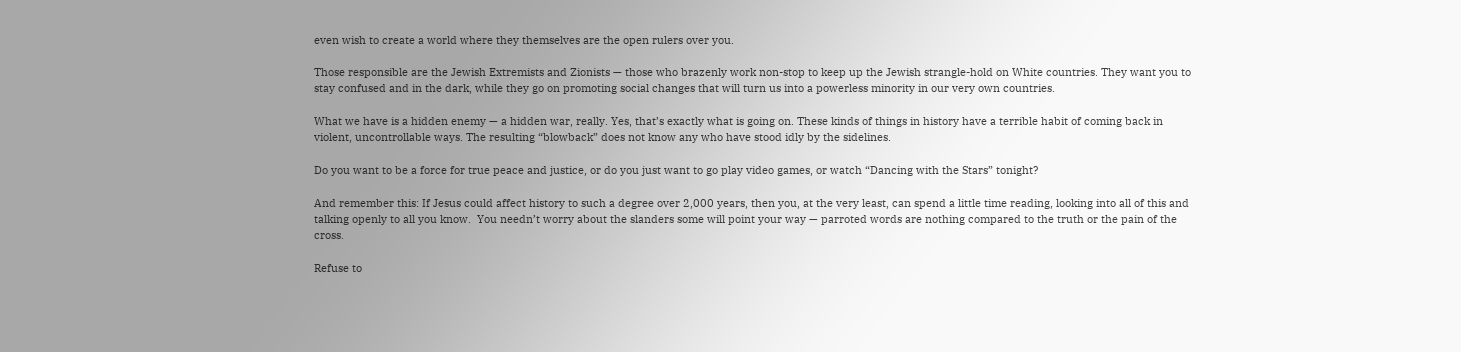even wish to create a world where they themselves are the open rulers over you.

Those responsible are the Jewish Extremists and Zionists — those who brazenly work non-stop to keep up the Jewish strangle-hold on White countries. They want you to stay confused and in the dark, while they go on promoting social changes that will turn us into a powerless minority in our very own countries.

What we have is a hidden enemy — a hidden war, really. Yes, that’s exactly what is going on. These kinds of things in history have a terrible habit of coming back in violent, uncontrollable ways. The resulting “blowback” does not know any who have stood idly by the sidelines.

Do you want to be a force for true peace and justice, or do you just want to go play video games, or watch “Dancing with the Stars” tonight?

And remember this: If Jesus could affect history to such a degree over 2,000 years, then you, at the very least, can spend a little time reading, looking into all of this and talking openly to all you know.  You needn’t worry about the slanders some will point your way — parroted words are nothing compared to the truth or the pain of the cross.

Refuse to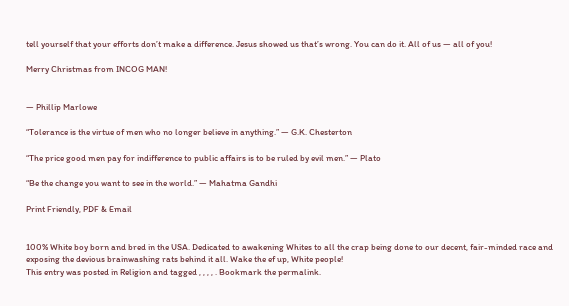tell yourself that your efforts don’t make a difference. Jesus showed us that’s wrong. You can do it. All of us — all of you!

Merry Christmas from INCOG MAN!


— Phillip Marlowe

“Tolerance is the virtue of men who no longer believe in anything.” — G.K. Chesterton

“The price good men pay for indifference to public affairs is to be ruled by evil men.” — Plato

“Be the change you want to see in the world.” — Mahatma Gandhi

Print Friendly, PDF & Email


100% White boy born and bred in the USA. Dedicated to awakening Whites to all the crap being done to our decent, fair-minded race and exposing the devious brainwashing rats behind it all. Wake the ef up, White people!
This entry was posted in Religion and tagged , , , , . Bookmark the permalink.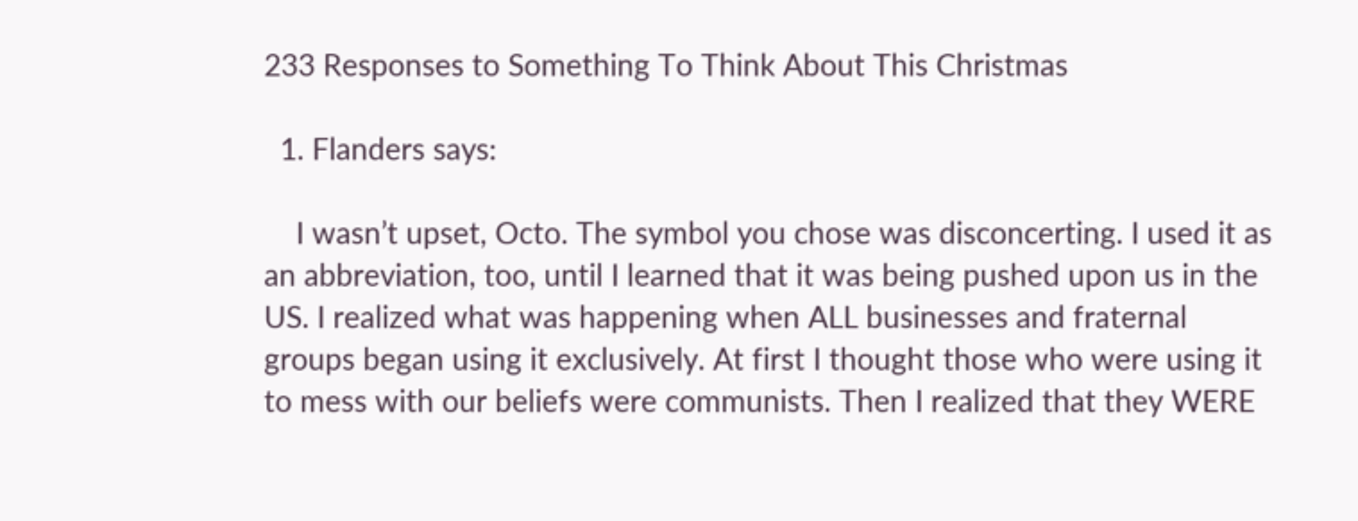233 Responses to Something To Think About This Christmas

  1. Flanders says:

    I wasn’t upset, Octo. The symbol you chose was disconcerting. I used it as an abbreviation, too, until I learned that it was being pushed upon us in the US. I realized what was happening when ALL businesses and fraternal groups began using it exclusively. At first I thought those who were using it to mess with our beliefs were communists. Then I realized that they WERE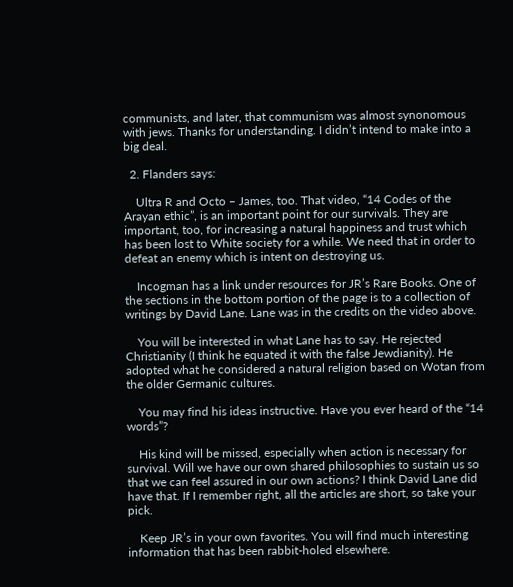communists, and later, that communism was almost synonomous with jews. Thanks for understanding. I didn’t intend to make into a big deal.

  2. Flanders says:

    Ultra R and Octo – James, too. That video, “14 Codes of the Arayan ethic”, is an important point for our survivals. They are important, too, for increasing a natural happiness and trust which has been lost to White society for a while. We need that in order to defeat an enemy which is intent on destroying us.

    Incogman has a link under resources for JR’s Rare Books. One of the sections in the bottom portion of the page is to a collection of writings by David Lane. Lane was in the credits on the video above.

    You will be interested in what Lane has to say. He rejected Christianity (I think he equated it with the false Jewdianity). He adopted what he considered a natural religion based on Wotan from the older Germanic cultures.

    You may find his ideas instructive. Have you ever heard of the “14 words”?

    His kind will be missed, especially when action is necessary for survival. Will we have our own shared philosophies to sustain us so that we can feel assured in our own actions? I think David Lane did have that. If I remember right, all the articles are short, so take your pick.

    Keep JR’s in your own favorites. You will find much interesting information that has been rabbit-holed elsewhere.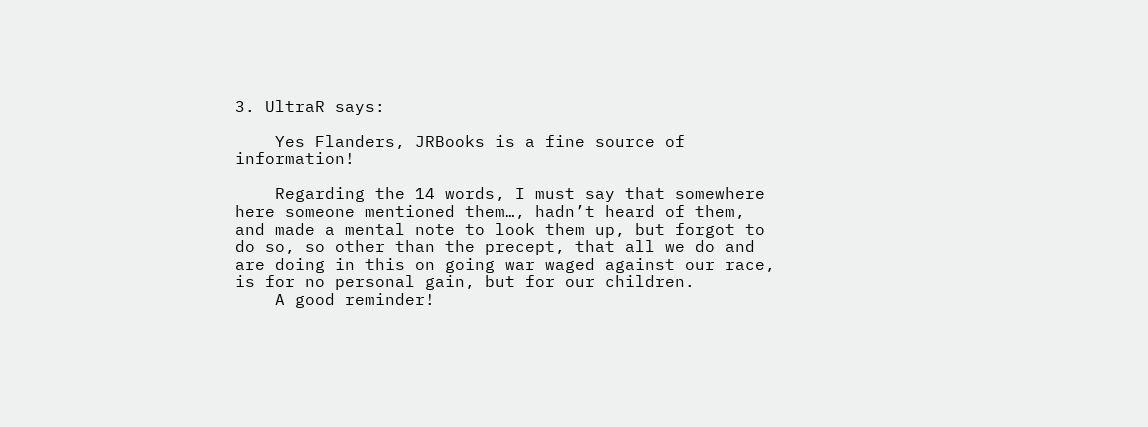3. UltraR says:

    Yes Flanders, JRBooks is a fine source of information!

    Regarding the 14 words, I must say that somewhere here someone mentioned them…, hadn’t heard of them, and made a mental note to look them up, but forgot to do so, so other than the precept, that all we do and are doing in this on going war waged against our race, is for no personal gain, but for our children.
    A good reminder!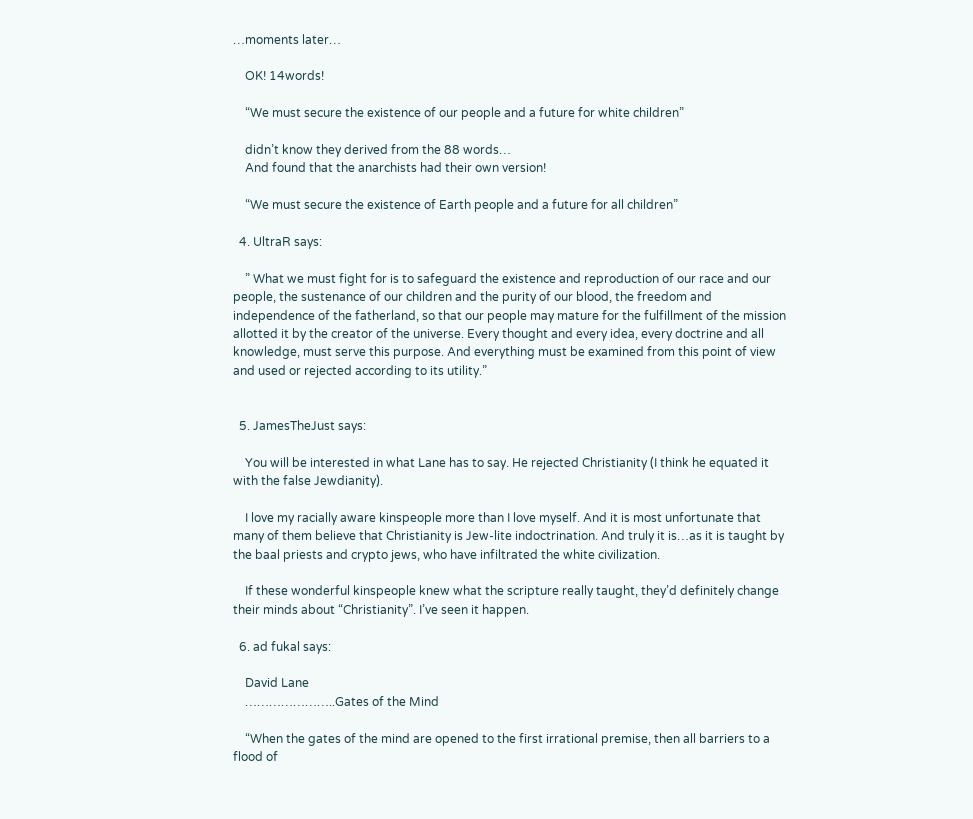…moments later…

    OK! 14words!

    “We must secure the existence of our people and a future for white children”

    didn’t know they derived from the 88 words…
    And found that the anarchists had their own version!

    “We must secure the existence of Earth people and a future for all children”

  4. UltraR says:

    ” What we must fight for is to safeguard the existence and reproduction of our race and our people, the sustenance of our children and the purity of our blood, the freedom and independence of the fatherland, so that our people may mature for the fulfillment of the mission allotted it by the creator of the universe. Every thought and every idea, every doctrine and all knowledge, must serve this purpose. And everything must be examined from this point of view and used or rejected according to its utility.”


  5. JamesTheJust says:

    You will be interested in what Lane has to say. He rejected Christianity (I think he equated it with the false Jewdianity).

    I love my racially aware kinspeople more than I love myself. And it is most unfortunate that many of them believe that Christianity is Jew-lite indoctrination. And truly it is…as it is taught by the baal priests and crypto jews, who have infiltrated the white civilization.

    If these wonderful kinspeople knew what the scripture really taught, they’d definitely change their minds about “Christianity”. I’ve seen it happen.

  6. ad fukal says:

    David Lane
    …………………..Gates of the Mind

    “When the gates of the mind are opened to the first irrational premise, then all barriers to a flood of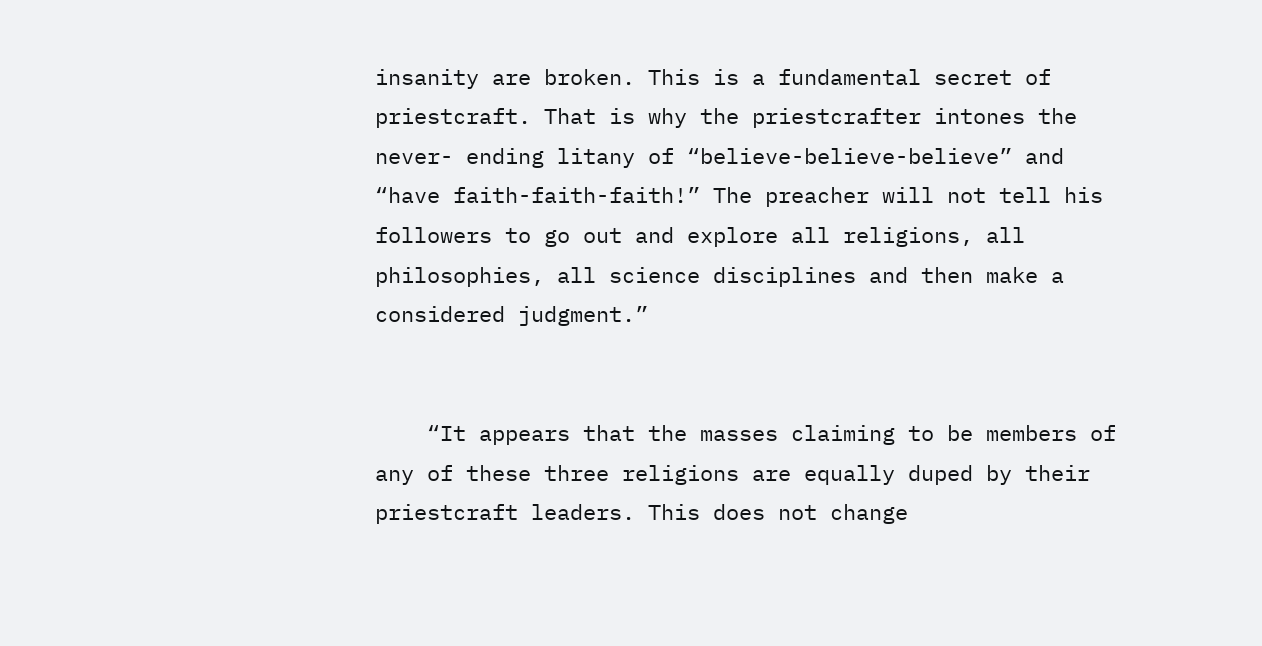insanity are broken. This is a fundamental secret of priestcraft. That is why the priestcrafter intones the never- ending litany of “believe-believe-believe” and “have faith-faith-faith!” The preacher will not tell his followers to go out and explore all religions, all philosophies, all science disciplines and then make a considered judgment.”


    “It appears that the masses claiming to be members of any of these three religions are equally duped by their priestcraft leaders. This does not change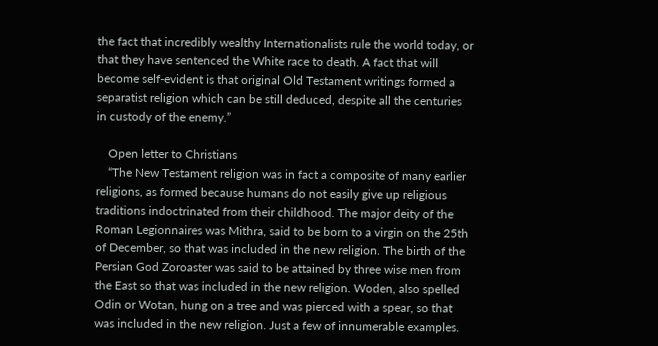the fact that incredibly wealthy Internationalists rule the world today, or that they have sentenced the White race to death. A fact that will become self-evident is that original Old Testament writings formed a separatist religion which can be still deduced, despite all the centuries in custody of the enemy.”

    Open letter to Christians
    “The New Testament religion was in fact a composite of many earlier religions, as formed because humans do not easily give up religious traditions indoctrinated from their childhood. The major deity of the Roman Legionnaires was Mithra, said to be born to a virgin on the 25th of December, so that was included in the new religion. The birth of the Persian God Zoroaster was said to be attained by three wise men from the East so that was included in the new religion. Woden, also spelled Odin or Wotan, hung on a tree and was pierced with a spear, so that was included in the new religion. Just a few of innumerable examples.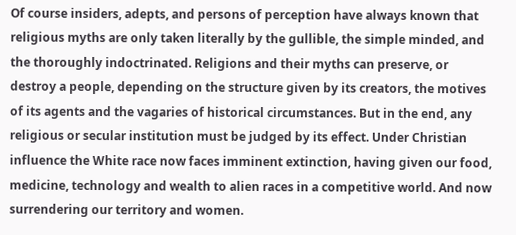Of course insiders, adepts, and persons of perception have always known that religious myths are only taken literally by the gullible, the simple minded, and the thoroughly indoctrinated. Religions and their myths can preserve, or destroy a people, depending on the structure given by its creators, the motives of its agents and the vagaries of historical circumstances. But in the end, any religious or secular institution must be judged by its effect. Under Christian influence the White race now faces imminent extinction, having given our food, medicine, technology and wealth to alien races in a competitive world. And now surrendering our territory and women.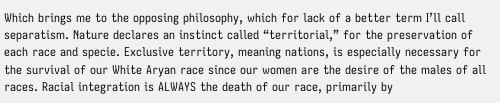Which brings me to the opposing philosophy, which for lack of a better term I’ll call separatism. Nature declares an instinct called “territorial,” for the preservation of each race and specie. Exclusive territory, meaning nations, is especially necessary for the survival of our White Aryan race since our women are the desire of the males of all races. Racial integration is ALWAYS the death of our race, primarily by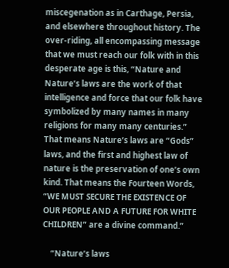miscegenation as in Carthage, Persia, and elsewhere throughout history. The over-riding, all encompassing message that we must reach our folk with in this desperate age is this, “Nature and Nature’s laws are the work of that intelligence and force that our folk have symbolized by many names in many religions for many many centuries.” That means Nature’s laws are “Gods” laws, and the first and highest law of nature is the preservation of one’s own kind. That means the Fourteen Words, “WE MUST SECURE THE EXISTENCE OF OUR PEOPLE AND A FUTURE FOR WHITE CHILDREN” are a divine command.”

    “Nature’s laws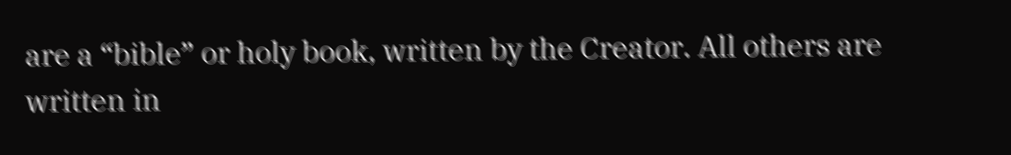are a “bible” or holy book, written by the Creator. All others are written in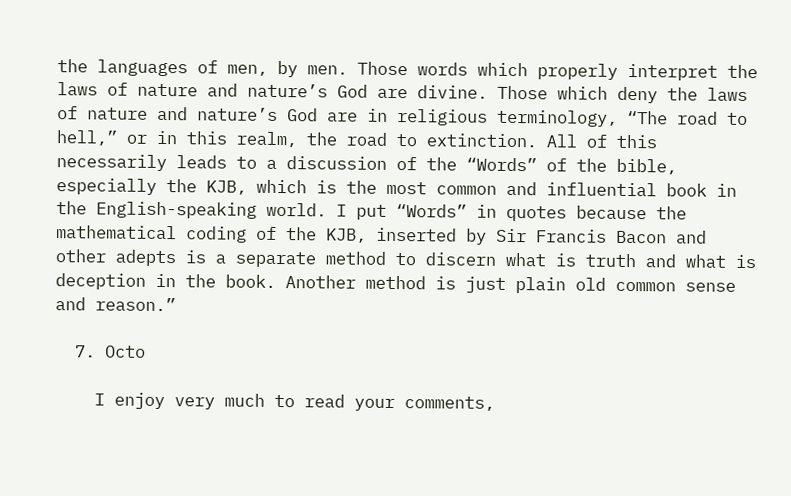the languages of men, by men. Those words which properly interpret the laws of nature and nature’s God are divine. Those which deny the laws of nature and nature’s God are in religious terminology, “The road to hell,” or in this realm, the road to extinction. All of this necessarily leads to a discussion of the “Words” of the bible, especially the KJB, which is the most common and influential book in the English-speaking world. I put “Words” in quotes because the mathematical coding of the KJB, inserted by Sir Francis Bacon and other adepts is a separate method to discern what is truth and what is deception in the book. Another method is just plain old common sense and reason.”

  7. Octo

    I enjoy very much to read your comments,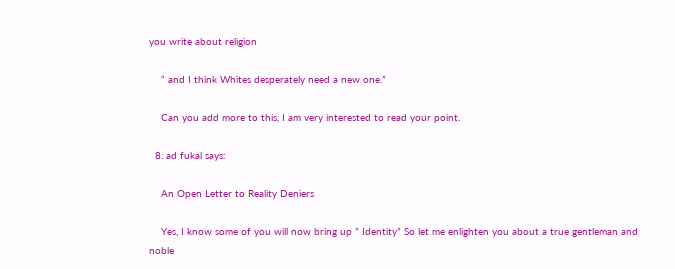you write about religion

    “ and I think Whites desperately need a new one.”

    Can you add more to this, I am very interested to read your point.

  8. ad fukal says:

    An Open Letter to Reality Deniers

    Yes, I know some of you will now bring up ” Identity” So let me enlighten you about a true gentleman and noble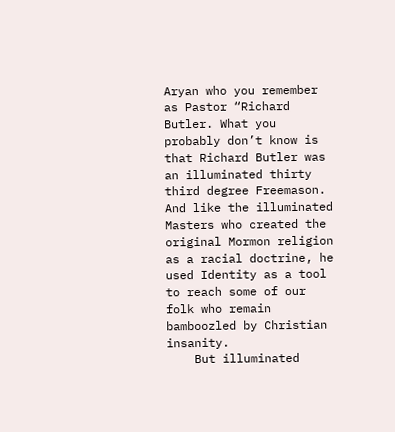Aryan who you remember as Pastor “Richard Butler. What you probably don’t know is that Richard Butler was an illuminated thirty third degree Freemason. And like the illuminated Masters who created the original Mormon religion as a racial doctrine, he used Identity as a tool to reach some of our folk who remain bamboozled by Christian insanity.
    But illuminated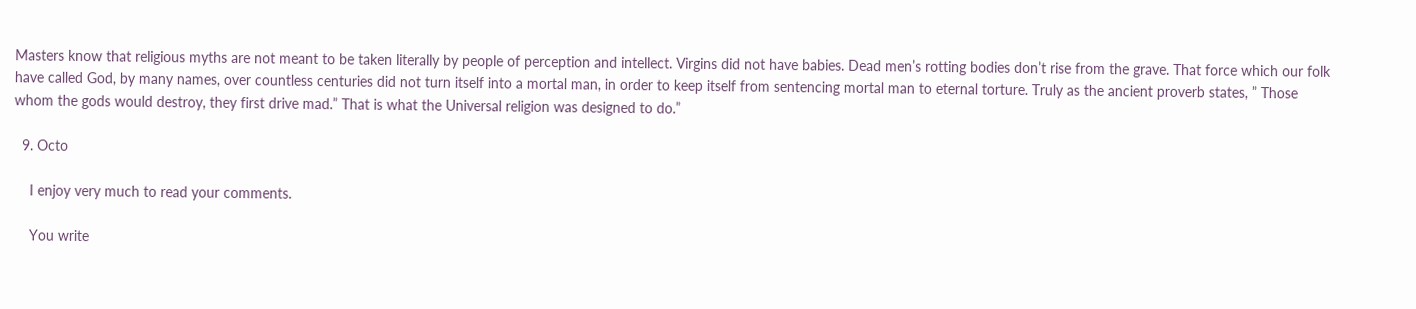Masters know that religious myths are not meant to be taken literally by people of perception and intellect. Virgins did not have babies. Dead men’s rotting bodies don’t rise from the grave. That force which our folk have called God, by many names, over countless centuries did not turn itself into a mortal man, in order to keep itself from sentencing mortal man to eternal torture. Truly as the ancient proverb states, ” Those whom the gods would destroy, they first drive mad.” That is what the Universal religion was designed to do.”

  9. Octo

    I enjoy very much to read your comments.

    You write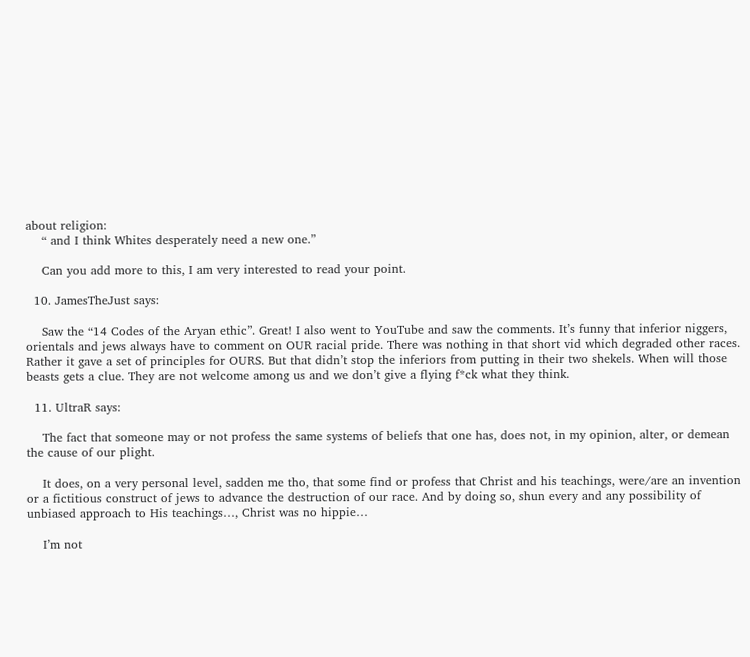about religion:
    “ and I think Whites desperately need a new one.”

    Can you add more to this, I am very interested to read your point.

  10. JamesTheJust says:

    Saw the “14 Codes of the Aryan ethic”. Great! I also went to YouTube and saw the comments. It’s funny that inferior niggers, orientals and jews always have to comment on OUR racial pride. There was nothing in that short vid which degraded other races. Rather it gave a set of principles for OURS. But that didn’t stop the inferiors from putting in their two shekels. When will those beasts gets a clue. They are not welcome among us and we don’t give a flying f*ck what they think.

  11. UltraR says:

    The fact that someone may or not profess the same systems of beliefs that one has, does not, in my opinion, alter, or demean the cause of our plight.

    It does, on a very personal level, sadden me tho, that some find or profess that Christ and his teachings, were/are an invention or a fictitious construct of jews to advance the destruction of our race. And by doing so, shun every and any possibility of unbiased approach to His teachings…, Christ was no hippie…

    I’m not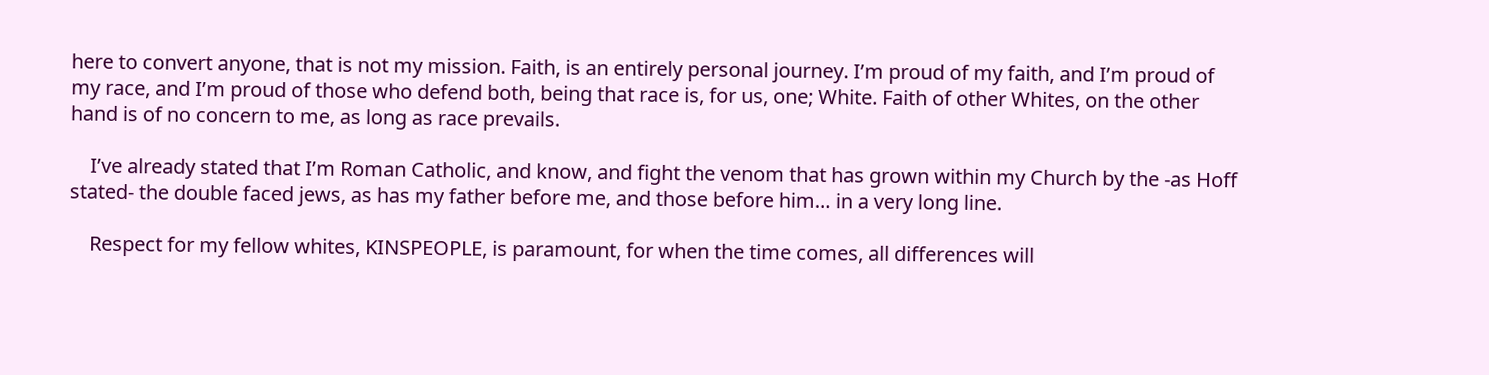here to convert anyone, that is not my mission. Faith, is an entirely personal journey. I’m proud of my faith, and I’m proud of my race, and I’m proud of those who defend both, being that race is, for us, one; White. Faith of other Whites, on the other hand is of no concern to me, as long as race prevails.

    I’ve already stated that I’m Roman Catholic, and know, and fight the venom that has grown within my Church by the -as Hoff stated- the double faced jews, as has my father before me, and those before him… in a very long line.

    Respect for my fellow whites, KINSPEOPLE, is paramount, for when the time comes, all differences will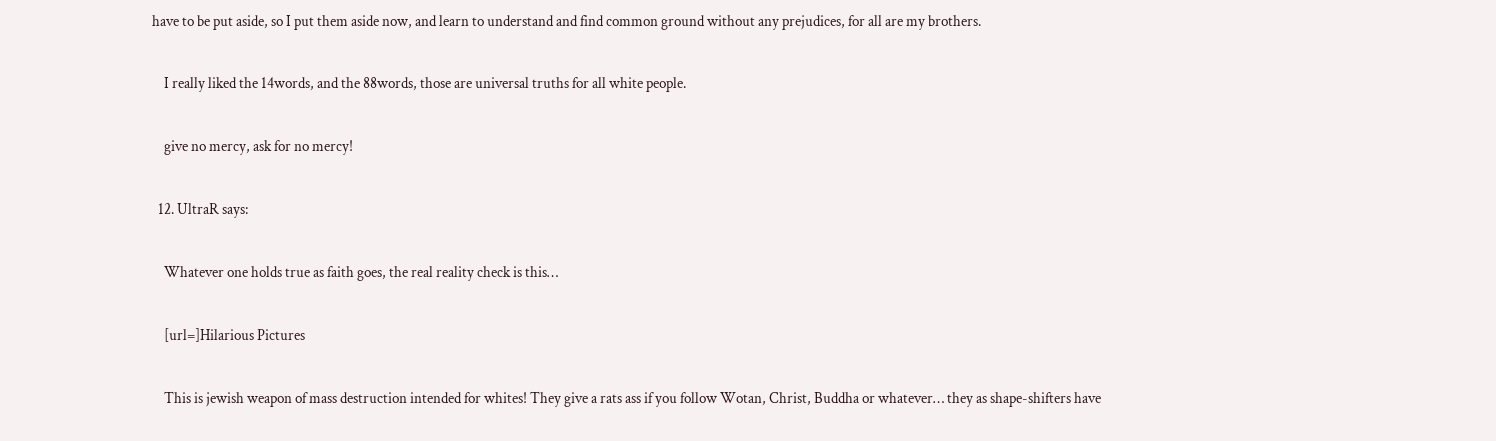have to be put aside, so I put them aside now, and learn to understand and find common ground without any prejudices, for all are my brothers.

    I really liked the 14words, and the 88words, those are universal truths for all white people.

    give no mercy, ask for no mercy!

  12. UltraR says:

    Whatever one holds true as faith goes, the real reality check is this…

    [url=]Hilarious Pictures

    This is jewish weapon of mass destruction intended for whites! They give a rats ass if you follow Wotan, Christ, Buddha or whatever… they as shape-shifters have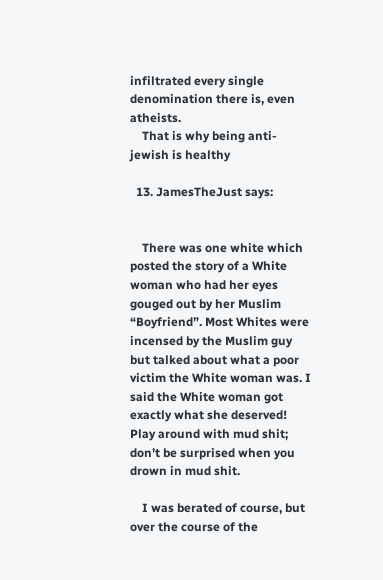infiltrated every single denomination there is, even atheists.
    That is why being anti-jewish is healthy

  13. JamesTheJust says:


    There was one white which posted the story of a White woman who had her eyes gouged out by her Muslim “Boyfriend”. Most Whites were incensed by the Muslim guy but talked about what a poor victim the White woman was. I said the White woman got exactly what she deserved! Play around with mud shit; don’t be surprised when you drown in mud shit.

    I was berated of course, but over the course of the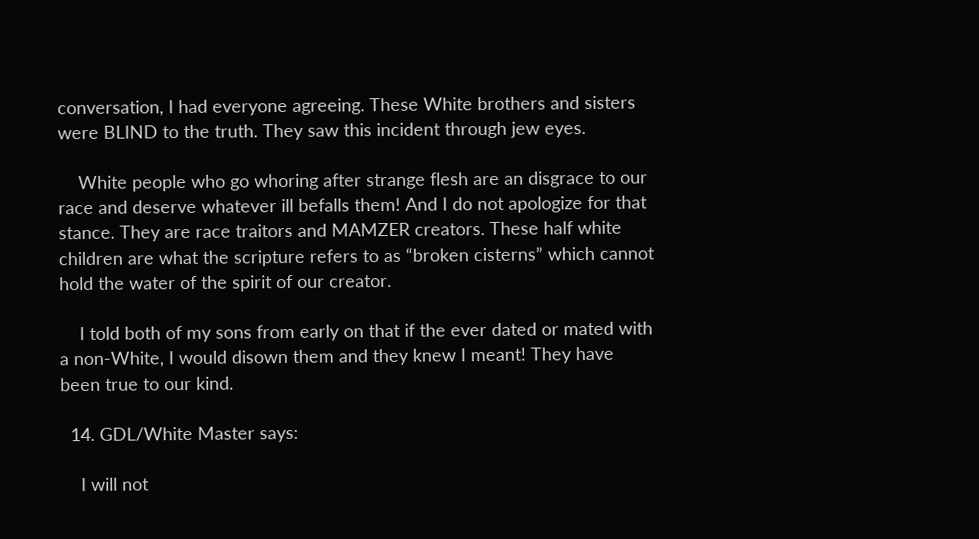conversation, I had everyone agreeing. These White brothers and sisters were BLIND to the truth. They saw this incident through jew eyes.

    White people who go whoring after strange flesh are an disgrace to our race and deserve whatever ill befalls them! And I do not apologize for that stance. They are race traitors and MAMZER creators. These half white children are what the scripture refers to as “broken cisterns” which cannot hold the water of the spirit of our creator.

    I told both of my sons from early on that if the ever dated or mated with a non-White, I would disown them and they knew I meant! They have been true to our kind.

  14. GDL/White Master says:

    I will not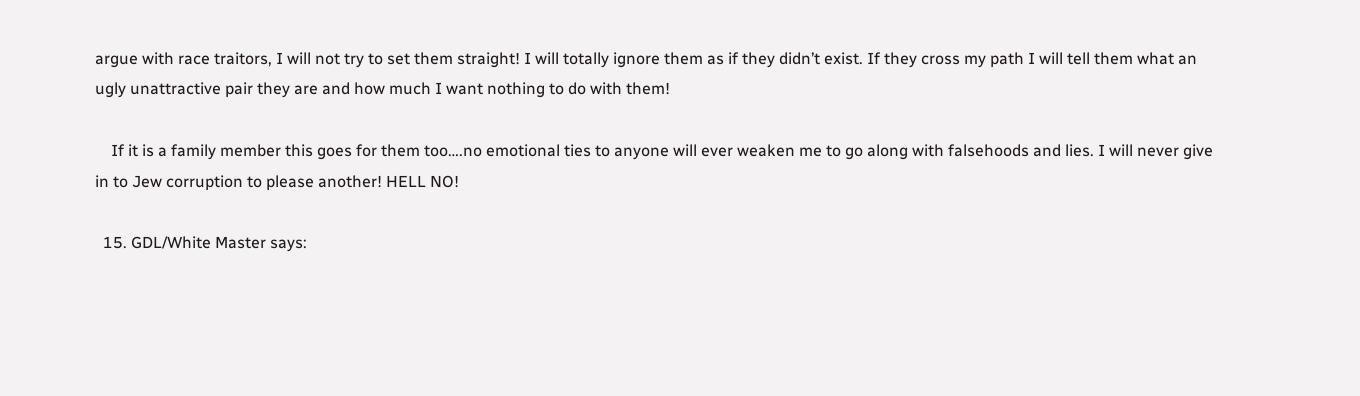argue with race traitors, I will not try to set them straight! I will totally ignore them as if they didn’t exist. If they cross my path I will tell them what an ugly unattractive pair they are and how much I want nothing to do with them!

    If it is a family member this goes for them too….no emotional ties to anyone will ever weaken me to go along with falsehoods and lies. I will never give in to Jew corruption to please another! HELL NO!

  15. GDL/White Master says: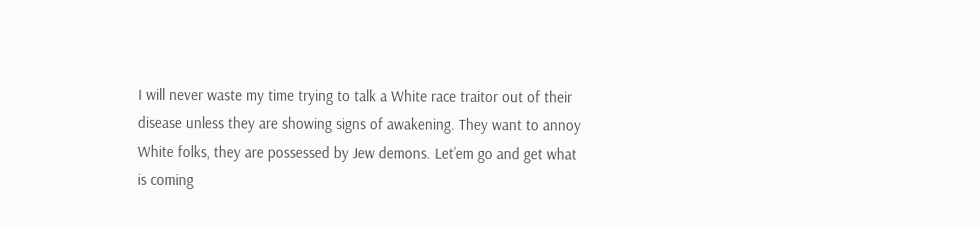I will never waste my time trying to talk a White race traitor out of their disease unless they are showing signs of awakening. They want to annoy White folks, they are possessed by Jew demons. Let’em go and get what is coming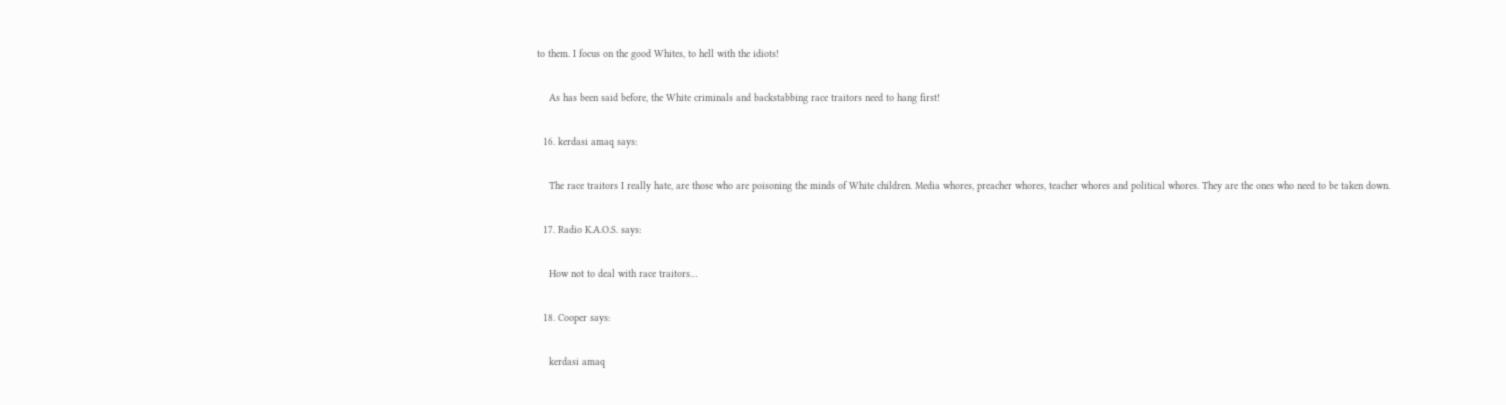to them. I focus on the good Whites, to hell with the idiots!

    As has been said before, the White criminals and backstabbing race traitors need to hang first!

  16. kerdasi amaq says:

    The race traitors I really hate, are those who are poisoning the minds of White children. Media whores, preacher whores, teacher whores and political whores. They are the ones who need to be taken down.

  17. Radio K.A.O.S. says:

    How not to deal with race traitors…

  18. Cooper says:

    kerdasi amaq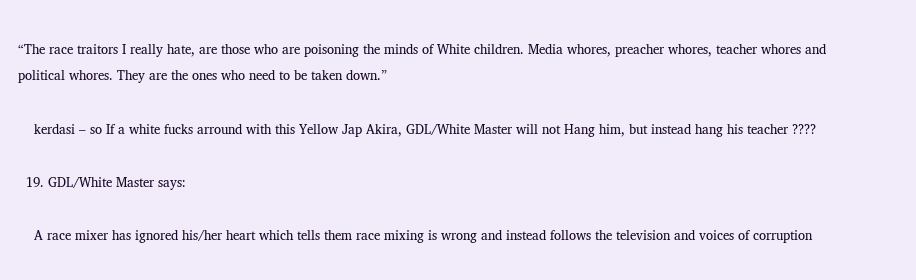“The race traitors I really hate, are those who are poisoning the minds of White children. Media whores, preacher whores, teacher whores and political whores. They are the ones who need to be taken down.”

    kerdasi – so If a white fucks arround with this Yellow Jap Akira, GDL/White Master will not Hang him, but instead hang his teacher ????

  19. GDL/White Master says:

    A race mixer has ignored his/her heart which tells them race mixing is wrong and instead follows the television and voices of corruption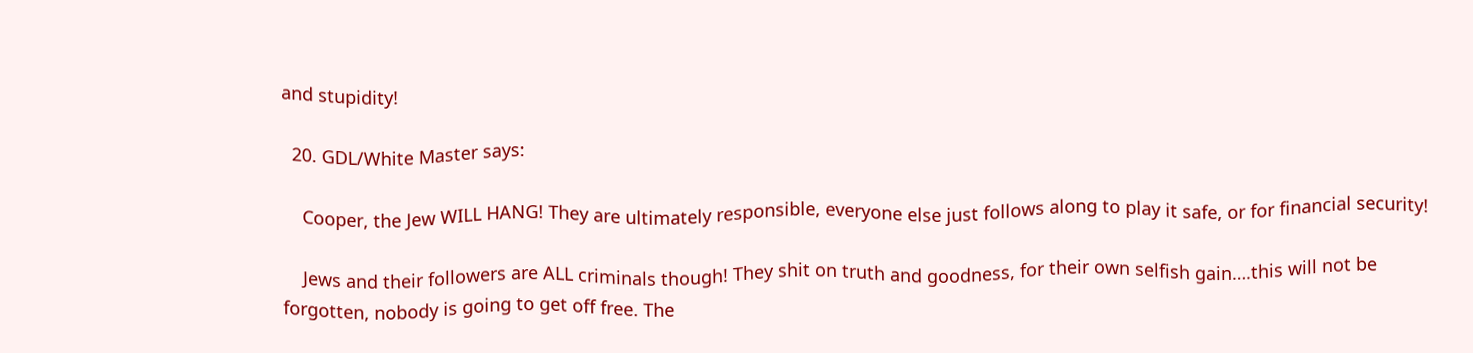and stupidity!

  20. GDL/White Master says:

    Cooper, the Jew WILL HANG! They are ultimately responsible, everyone else just follows along to play it safe, or for financial security!

    Jews and their followers are ALL criminals though! They shit on truth and goodness, for their own selfish gain….this will not be forgotten, nobody is going to get off free. The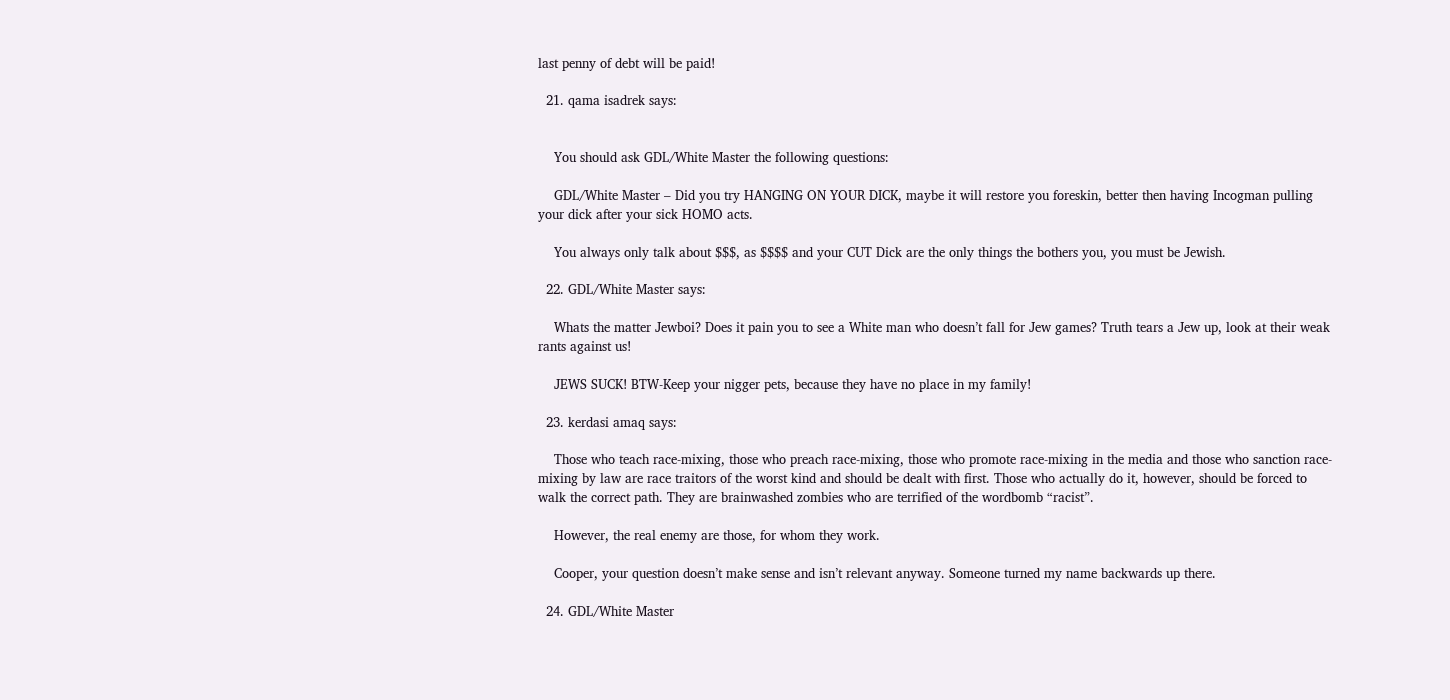last penny of debt will be paid!

  21. qama isadrek says:


    You should ask GDL/White Master the following questions:

    GDL/White Master – Did you try HANGING ON YOUR DICK, maybe it will restore you foreskin, better then having Incogman pulling your dick after your sick HOMO acts.

    You always only talk about $$$, as $$$$ and your CUT Dick are the only things the bothers you, you must be Jewish.

  22. GDL/White Master says:

    Whats the matter Jewboi? Does it pain you to see a White man who doesn’t fall for Jew games? Truth tears a Jew up, look at their weak rants against us!

    JEWS SUCK! BTW-Keep your nigger pets, because they have no place in my family!

  23. kerdasi amaq says:

    Those who teach race-mixing, those who preach race-mixing, those who promote race-mixing in the media and those who sanction race-mixing by law are race traitors of the worst kind and should be dealt with first. Those who actually do it, however, should be forced to walk the correct path. They are brainwashed zombies who are terrified of the wordbomb “racist”.

    However, the real enemy are those, for whom they work.

    Cooper, your question doesn’t make sense and isn’t relevant anyway. Someone turned my name backwards up there.

  24. GDL/White Master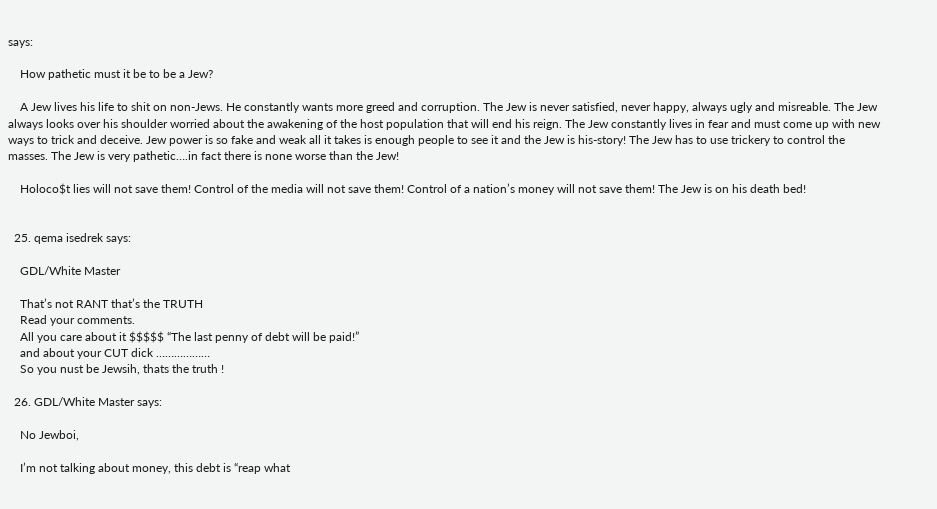says:

    How pathetic must it be to be a Jew?

    A Jew lives his life to shit on non-Jews. He constantly wants more greed and corruption. The Jew is never satisfied, never happy, always ugly and misreable. The Jew always looks over his shoulder worried about the awakening of the host population that will end his reign. The Jew constantly lives in fear and must come up with new ways to trick and deceive. Jew power is so fake and weak all it takes is enough people to see it and the Jew is his-story! The Jew has to use trickery to control the masses. The Jew is very pathetic….in fact there is none worse than the Jew!

    Holoco$t lies will not save them! Control of the media will not save them! Control of a nation’s money will not save them! The Jew is on his death bed!


  25. qema isedrek says:

    GDL/White Master

    That’s not RANT that’s the TRUTH
    Read your comments.
    All you care about it $$$$$ “The last penny of debt will be paid!”
    and about your CUT dick ………………
    So you nust be Jewsih, thats the truth !

  26. GDL/White Master says:

    No Jewboi,

    I’m not talking about money, this debt is “reap what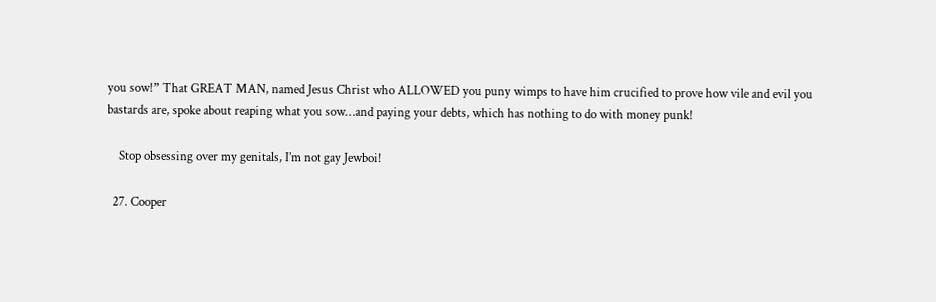you sow!” That GREAT MAN, named Jesus Christ who ALLOWED you puny wimps to have him crucified to prove how vile and evil you bastards are, spoke about reaping what you sow…and paying your debts, which has nothing to do with money punk!

    Stop obsessing over my genitals, I’m not gay Jewboi!

  27. Cooper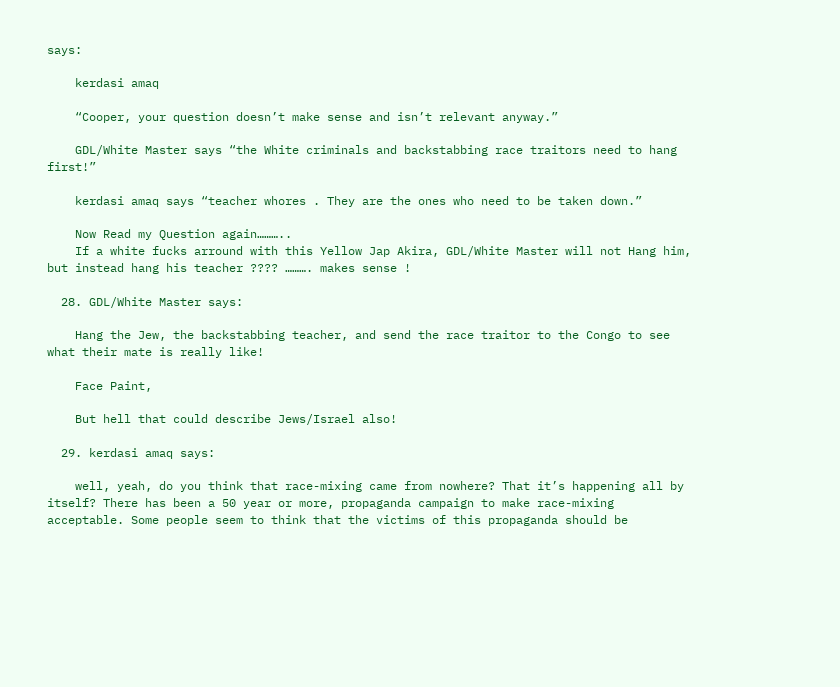says:

    kerdasi amaq

    “Cooper, your question doesn’t make sense and isn’t relevant anyway.”

    GDL/White Master says “the White criminals and backstabbing race traitors need to hang first!”

    kerdasi amaq says “teacher whores . They are the ones who need to be taken down.”

    Now Read my Question again………..
    If a white fucks arround with this Yellow Jap Akira, GDL/White Master will not Hang him, but instead hang his teacher ???? ………. makes sense !

  28. GDL/White Master says:

    Hang the Jew, the backstabbing teacher, and send the race traitor to the Congo to see what their mate is really like!

    Face Paint,

    But hell that could describe Jews/Israel also!

  29. kerdasi amaq says:

    well, yeah, do you think that race-mixing came from nowhere? That it’s happening all by itself? There has been a 50 year or more, propaganda campaign to make race-mixing acceptable. Some people seem to think that the victims of this propaganda should be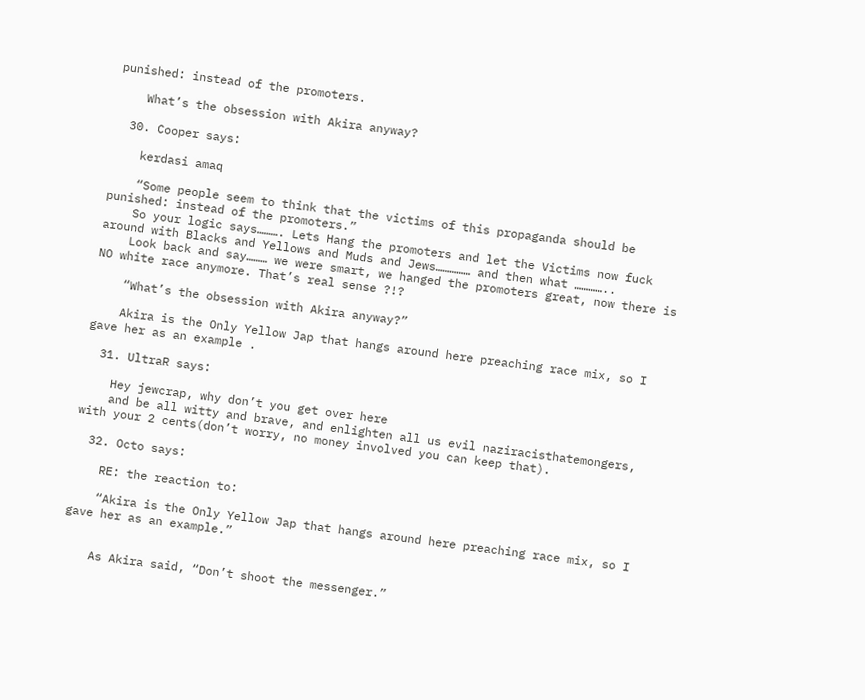punished: instead of the promoters.

    What’s the obsession with Akira anyway?

  30. Cooper says:

    kerdasi amaq

    “Some people seem to think that the victims of this propaganda should be punished: instead of the promoters.”
    So your logic says………. Lets Hang the promoters and let the Victims now fuck around with Blacks and Yellows and Muds and Jews…………… and then what …………..
    Look back and say……… we were smart, we hanged the promoters great, now there is NO white race anymore. That’s real sense ?!?

    “What’s the obsession with Akira anyway?”

    Akira is the Only Yellow Jap that hangs around here preaching race mix, so I gave her as an example .

  31. UltraR says:

    Hey jewcrap, why don’t you get over here
    and be all witty and brave, and enlighten all us evil naziracisthatemongers, with your 2 cents(don’t worry, no money involved you can keep that).

  32. Octo says:

    RE: the reaction to:

    “Akira is the Only Yellow Jap that hangs around here preaching race mix, so I gave her as an example.”


    As Akira said, “Don’t shoot the messenger.”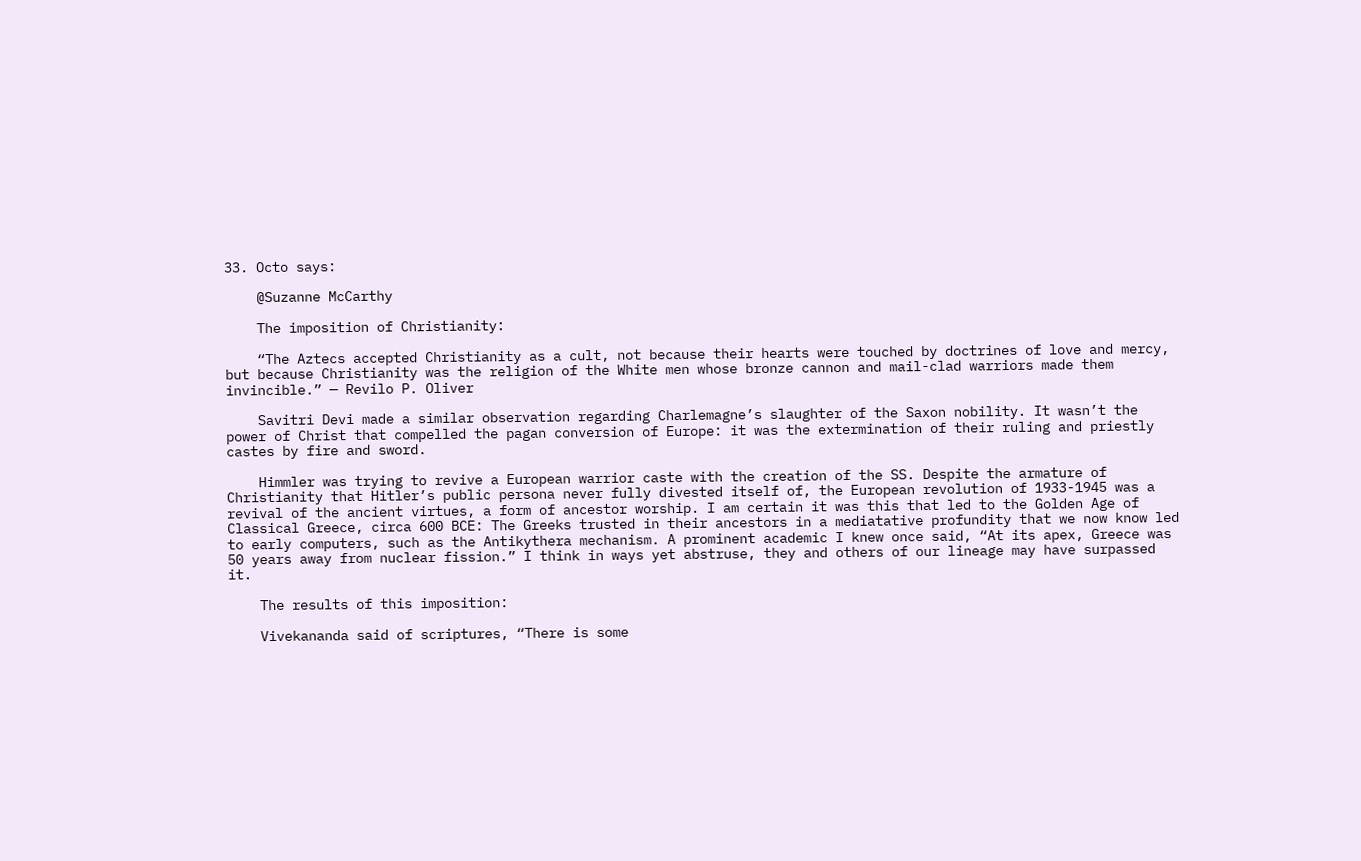33. Octo says:

    @Suzanne McCarthy

    The imposition of Christianity:

    “The Aztecs accepted Christianity as a cult, not because their hearts were touched by doctrines of love and mercy, but because Christianity was the religion of the White men whose bronze cannon and mail-clad warriors made them invincible.” — Revilo P. Oliver

    Savitri Devi made a similar observation regarding Charlemagne’s slaughter of the Saxon nobility. It wasn’t the power of Christ that compelled the pagan conversion of Europe: it was the extermination of their ruling and priestly castes by fire and sword.

    Himmler was trying to revive a European warrior caste with the creation of the SS. Despite the armature of Christianity that Hitler’s public persona never fully divested itself of, the European revolution of 1933-1945 was a revival of the ancient virtues, a form of ancestor worship. I am certain it was this that led to the Golden Age of Classical Greece, circa 600 BCE: The Greeks trusted in their ancestors in a mediatative profundity that we now know led to early computers, such as the Antikythera mechanism. A prominent academic I knew once said, “At its apex, Greece was 50 years away from nuclear fission.” I think in ways yet abstruse, they and others of our lineage may have surpassed it.

    The results of this imposition:

    Vivekananda said of scriptures, “There is some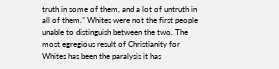truth in some of them, and a lot of untruth in all of them.” Whites were not the first people unable to distinguish between the two. The most egregious result of Christianity for Whites has been the paralysis it has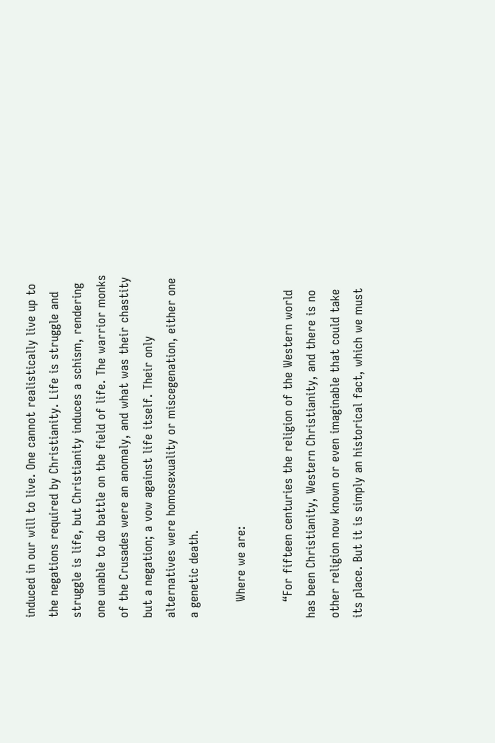induced in our will to live. One cannot realistically live up to the negations required by Christianity. Life is struggle and struggle is life, but Christianity induces a schism, rendering one unable to do battle on the field of life. The warrior monks of the Crusades were an anomaly, and what was their chastity but a negation; a vow against life itself. Their only alternatives were homosexuality or miscegenation, either one a genetic death.

    Where we are:

    “For fifteen centuries the religion of the Western world has been Christianity, Western Christianity, and there is no other religion now known or even imaginable that could take its place. But it is simply an historical fact, which we must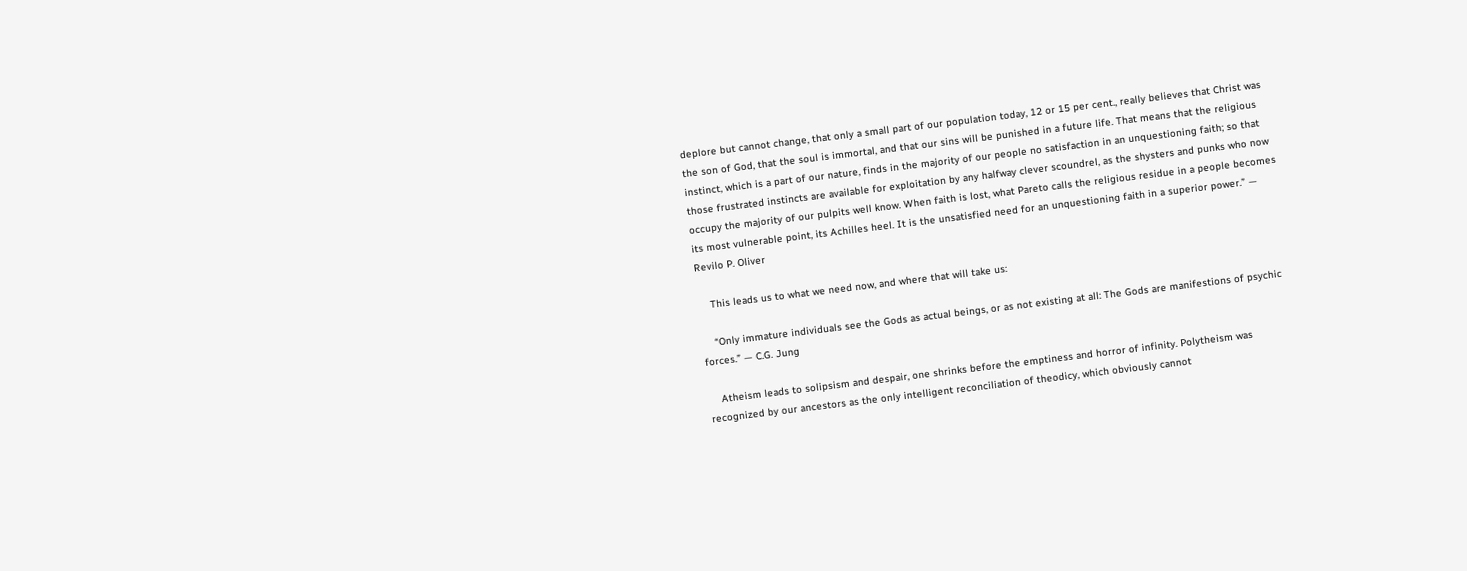deplore but cannot change, that only a small part of our population today, 12 or 15 per cent., really believes that Christ was the son of God, that the soul is immortal, and that our sins will be punished in a future life. That means that the religious instinct, which is a part of our nature, finds in the majority of our people no satisfaction in an unquestioning faith; so that those frustrated instincts are available for exploitation by any halfway clever scoundrel, as the shysters and punks who now occupy the majority of our pulpits well know. When faith is lost, what Pareto calls the religious residue in a people becomes its most vulnerable point, its Achilles heel. It is the unsatisfied need for an unquestioning faith in a superior power.” — Revilo P. Oliver

    This leads us to what we need now, and where that will take us:

    “Only immature individuals see the Gods as actual beings, or as not existing at all: The Gods are manifestions of psychic forces.” — C.G. Jung

    Atheism leads to solipsism and despair, one shrinks before the emptiness and horror of infinity. Polytheism was recognized by our ancestors as the only intelligent reconciliation of theodicy, which obviously cannot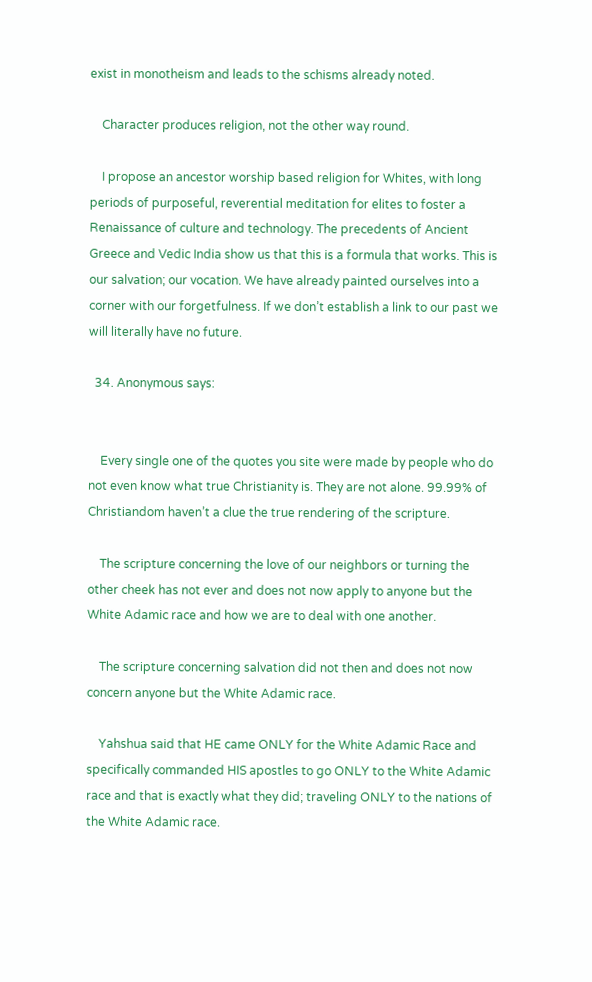exist in monotheism and leads to the schisms already noted.

    Character produces religion, not the other way round.

    I propose an ancestor worship based religion for Whites, with long periods of purposeful, reverential meditation for elites to foster a Renaissance of culture and technology. The precedents of Ancient Greece and Vedic India show us that this is a formula that works. This is our salvation; our vocation. We have already painted ourselves into a corner with our forgetfulness. If we don’t establish a link to our past we will literally have no future.

  34. Anonymous says:


    Every single one of the quotes you site were made by people who do not even know what true Christianity is. They are not alone. 99.99% of Christiandom haven’t a clue the true rendering of the scripture.

    The scripture concerning the love of our neighbors or turning the other cheek has not ever and does not now apply to anyone but the White Adamic race and how we are to deal with one another.

    The scripture concerning salvation did not then and does not now concern anyone but the White Adamic race.

    Yahshua said that HE came ONLY for the White Adamic Race and specifically commanded HIS apostles to go ONLY to the White Adamic race and that is exactly what they did; traveling ONLY to the nations of the White Adamic race.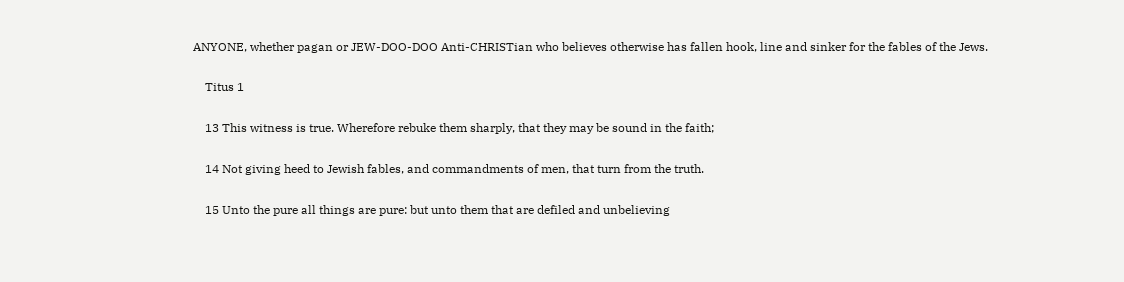ANYONE, whether pagan or JEW-DOO-DOO Anti-CHRISTian who believes otherwise has fallen hook, line and sinker for the fables of the Jews.

    Titus 1

    13 This witness is true. Wherefore rebuke them sharply, that they may be sound in the faith;

    14 Not giving heed to Jewish fables, and commandments of men, that turn from the truth.

    15 Unto the pure all things are pure: but unto them that are defiled and unbelieving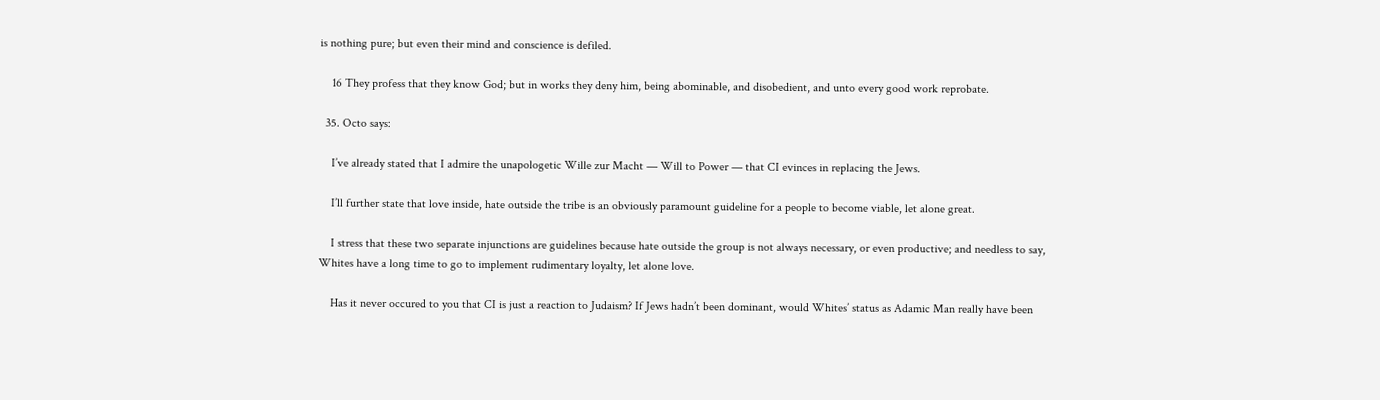is nothing pure; but even their mind and conscience is defiled.

    16 They profess that they know God; but in works they deny him, being abominable, and disobedient, and unto every good work reprobate.

  35. Octo says:

    I’ve already stated that I admire the unapologetic Wille zur Macht — Will to Power — that CI evinces in replacing the Jews.

    I’ll further state that love inside, hate outside the tribe is an obviously paramount guideline for a people to become viable, let alone great.

    I stress that these two separate injunctions are guidelines because hate outside the group is not always necessary, or even productive; and needless to say, Whites have a long time to go to implement rudimentary loyalty, let alone love.

    Has it never occured to you that CI is just a reaction to Judaism? If Jews hadn’t been dominant, would Whites’ status as Adamic Man really have been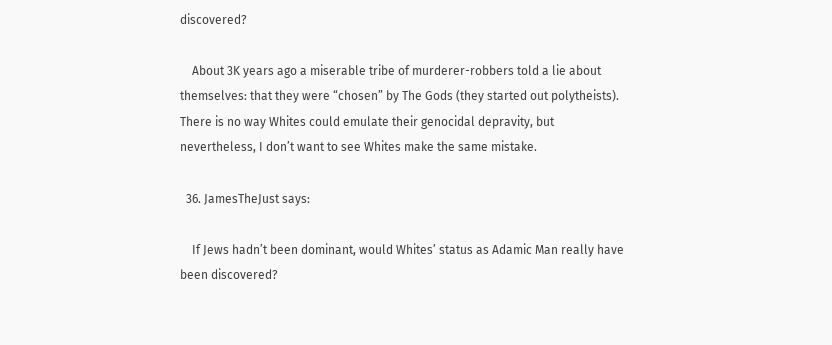discovered?

    About 3K years ago a miserable tribe of murderer-robbers told a lie about themselves: that they were “chosen” by The Gods (they started out polytheists). There is no way Whites could emulate their genocidal depravity, but nevertheless, I don’t want to see Whites make the same mistake.

  36. JamesTheJust says:

    If Jews hadn’t been dominant, would Whites’ status as Adamic Man really have been discovered?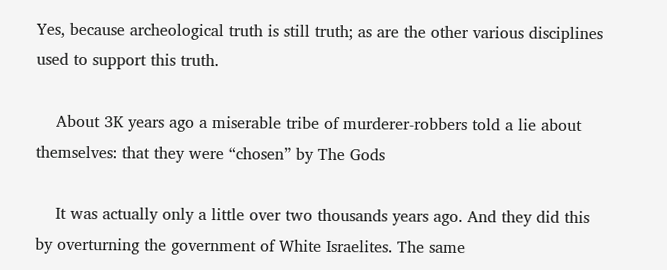Yes, because archeological truth is still truth; as are the other various disciplines used to support this truth.

    About 3K years ago a miserable tribe of murderer-robbers told a lie about themselves: that they were “chosen” by The Gods

    It was actually only a little over two thousands years ago. And they did this by overturning the government of White Israelites. The same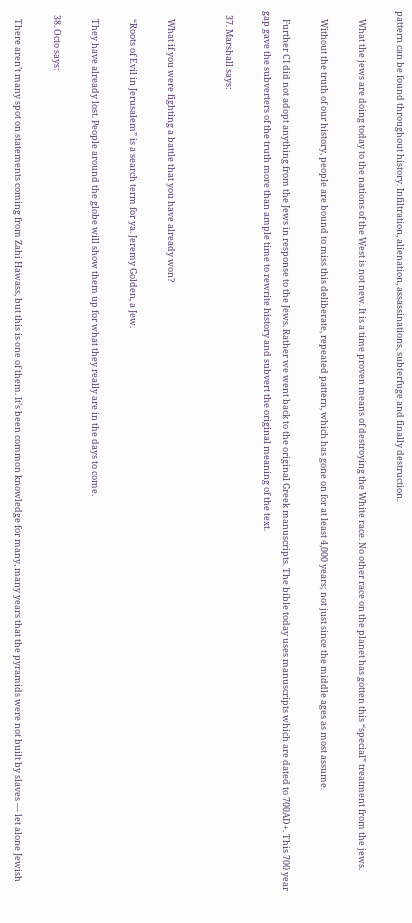pattern can be found throughout history. Infiltration, alienation, assassinations, subterfuge and finally destruction.

    What the jews are doing today to the nations of the West is not new. It is a time proven means of destroying the White race. No other race on the planet has gotten this “special” treatment from the jews.

    Without the truth of our history, people are bound to miss this deliberate, repeated pattern, which has gone on for at least 4,000 years; not just since the middle ages as most assume.

    Further CI did not adopt anything from the Jews in response to the Jews. Rather we went back to the original Greek manuscripts. The bible today uses manuscripts which are dated to 700AD+. This 700 year gap gave the subverters of the truth more than ample time to rewrite history and subvert the original meaning of the text.

  37. Marshall says:


    What if you were fighting a battle that you have already won?

    “Roots of Evil in Jerusalem” is a search term for ya. Jeremy Golden, a Jew.

    They have already lost. People around the globe will show them up for what they really are in the days to come.

  38. Octo says:

    There aren’t many spot on statements coming from Zahi Hawass, but this is one of them. It’s been common knowledge for many, many years that the pyramids were not built by slaves — let alone Jewish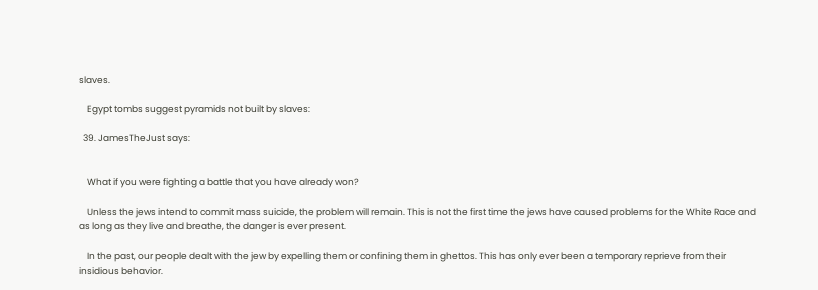slaves.

    Egypt tombs suggest pyramids not built by slaves:

  39. JamesTheJust says:


    What if you were fighting a battle that you have already won?

    Unless the jews intend to commit mass suicide, the problem will remain. This is not the first time the jews have caused problems for the White Race and as long as they live and breathe, the danger is ever present.

    In the past, our people dealt with the jew by expelling them or confining them in ghettos. This has only ever been a temporary reprieve from their insidious behavior.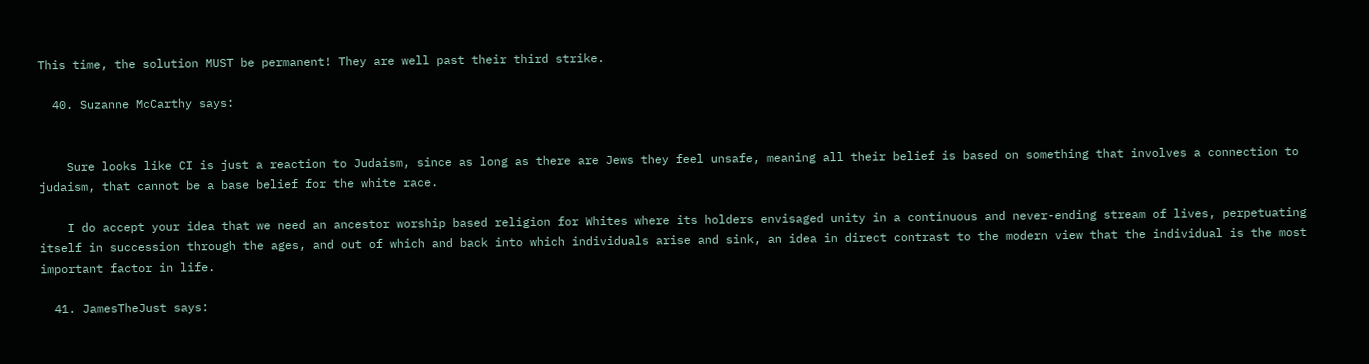This time, the solution MUST be permanent! They are well past their third strike.

  40. Suzanne McCarthy says:


    Sure looks like CI is just a reaction to Judaism, since as long as there are Jews they feel unsafe, meaning all their belief is based on something that involves a connection to judaism, that cannot be a base belief for the white race.

    I do accept your idea that we need an ancestor worship based religion for Whites where its holders envisaged unity in a continuous and never-ending stream of lives, perpetuating itself in succession through the ages, and out of which and back into which individuals arise and sink, an idea in direct contrast to the modern view that the individual is the most important factor in life.

  41. JamesTheJust says: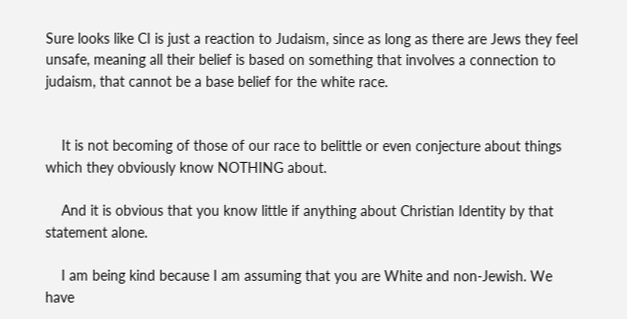Sure looks like CI is just a reaction to Judaism, since as long as there are Jews they feel unsafe, meaning all their belief is based on something that involves a connection to judaism, that cannot be a base belief for the white race.


    It is not becoming of those of our race to belittle or even conjecture about things which they obviously know NOTHING about.

    And it is obvious that you know little if anything about Christian Identity by that statement alone.

    I am being kind because I am assuming that you are White and non-Jewish. We have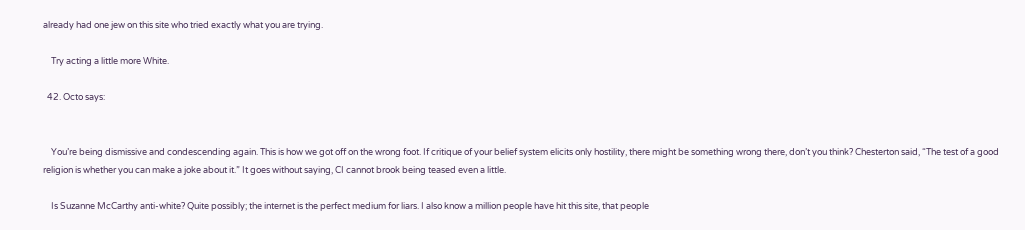already had one jew on this site who tried exactly what you are trying.

    Try acting a little more White.

  42. Octo says:


    You’re being dismissive and condescending again. This is how we got off on the wrong foot. If critique of your belief system elicits only hostility, there might be something wrong there, don’t you think? Chesterton said, “The test of a good religion is whether you can make a joke about it.” It goes without saying, CI cannot brook being teased even a little.

    Is Suzanne McCarthy anti-white? Quite possibly; the internet is the perfect medium for liars. I also know a million people have hit this site, that people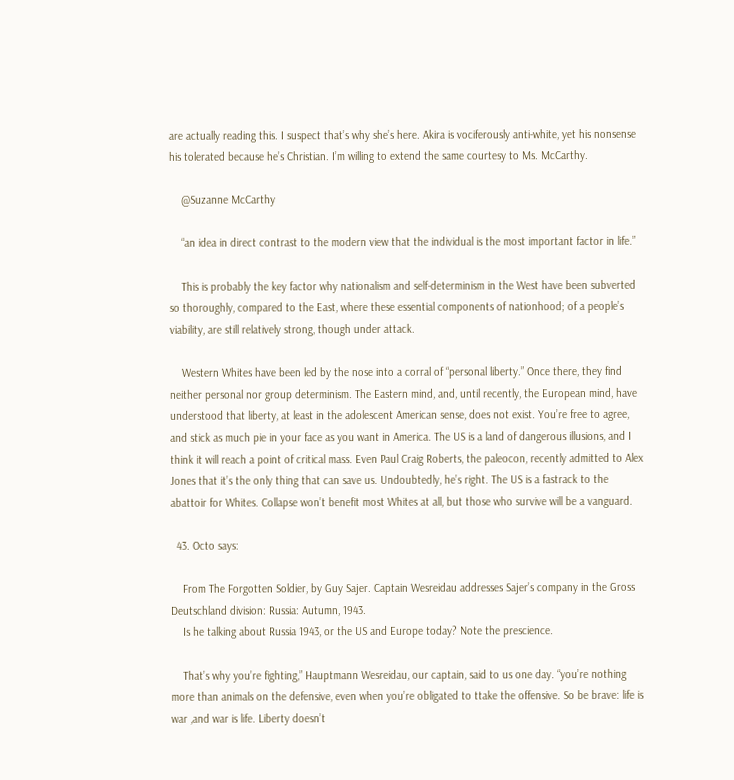are actually reading this. I suspect that’s why she’s here. Akira is vociferously anti-white, yet his nonsense his tolerated because he’s Christian. I’m willing to extend the same courtesy to Ms. McCarthy.

    @Suzanne McCarthy

    “an idea in direct contrast to the modern view that the individual is the most important factor in life.”

    This is probably the key factor why nationalism and self-determinism in the West have been subverted so thoroughly, compared to the East, where these essential components of nationhood; of a people’s viability, are still relatively strong, though under attack.

    Western Whites have been led by the nose into a corral of “personal liberty.” Once there, they find neither personal nor group determinism. The Eastern mind, and, until recently, the European mind, have understood that liberty, at least in the adolescent American sense, does not exist. You’re free to agree, and stick as much pie in your face as you want in America. The US is a land of dangerous illusions, and I think it will reach a point of critical mass. Even Paul Craig Roberts, the paleocon, recently admitted to Alex Jones that it’s the only thing that can save us. Undoubtedly, he’s right. The US is a fastrack to the abattoir for Whites. Collapse won’t benefit most Whites at all, but those who survive will be a vanguard.

  43. Octo says:

    From The Forgotten Soldier, by Guy Sajer. Captain Wesreidau addresses Sajer’s company in the Gross Deutschland division: Russia: Autumn, 1943.
    Is he talking about Russia 1943, or the US and Europe today? Note the prescience.

    That’s why you’re fighting,” Hauptmann Wesreidau, our captain, said to us one day. “you’re nothing more than animals on the defensive, even when you’re obligated to ttake the offensive. So be brave: life is war ,and war is life. Liberty doesn’t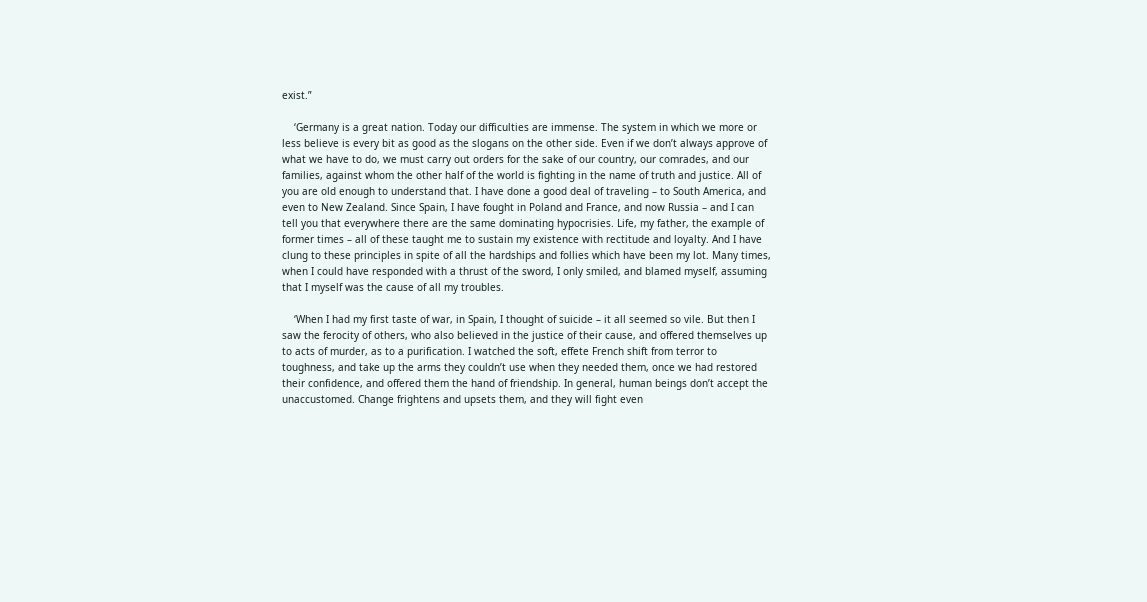exist.”

    ‘Germany is a great nation. Today our difficulties are immense. The system in which we more or less believe is every bit as good as the slogans on the other side. Even if we don’t always approve of what we have to do, we must carry out orders for the sake of our country, our comrades, and our families, against whom the other half of the world is fighting in the name of truth and justice. All of you are old enough to understand that. I have done a good deal of traveling – to South America, and even to New Zealand. Since Spain, I have fought in Poland and France, and now Russia – and I can tell you that everywhere there are the same dominating hypocrisies. Life, my father, the example of former times – all of these taught me to sustain my existence with rectitude and loyalty. And I have clung to these principles in spite of all the hardships and follies which have been my lot. Many times, when I could have responded with a thrust of the sword, I only smiled, and blamed myself, assuming that I myself was the cause of all my troubles.

    ‘When I had my first taste of war, in Spain, I thought of suicide – it all seemed so vile. But then I saw the ferocity of others, who also believed in the justice of their cause, and offered themselves up to acts of murder, as to a purification. I watched the soft, effete French shift from terror to toughness, and take up the arms they couldn’t use when they needed them, once we had restored their confidence, and offered them the hand of friendship. In general, human beings don’t accept the unaccustomed. Change frightens and upsets them, and they will fight even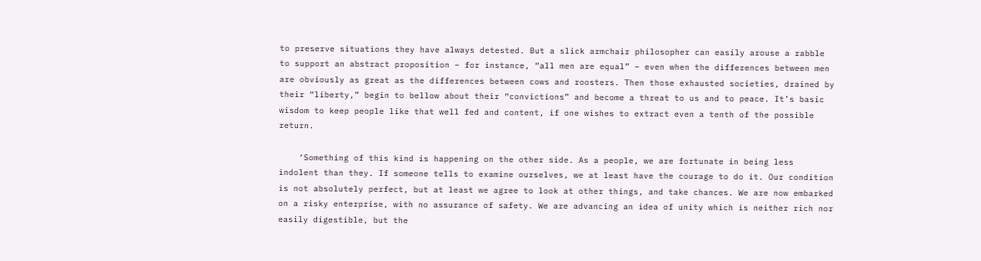to preserve situations they have always detested. But a slick armchair philosopher can easily arouse a rabble to support an abstract proposition – for instance, “all men are equal” – even when the differences between men are obviously as great as the differences between cows and roosters. Then those exhausted societies, drained by their “liberty,” begin to bellow about their “convictions” and become a threat to us and to peace. It’s basic wisdom to keep people like that well fed and content, if one wishes to extract even a tenth of the possible return.

    ‘Something of this kind is happening on the other side. As a people, we are fortunate in being less indolent than they. If someone tells to examine ourselves, we at least have the courage to do it. Our condition is not absolutely perfect, but at least we agree to look at other things, and take chances. We are now embarked on a risky enterprise, with no assurance of safety. We are advancing an idea of unity which is neither rich nor easily digestible, but the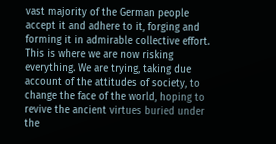vast majority of the German people accept it and adhere to it, forging and forming it in admirable collective effort. This is where we are now risking everything. We are trying, taking due account of the attitudes of society, to change the face of the world, hoping to revive the ancient virtues buried under the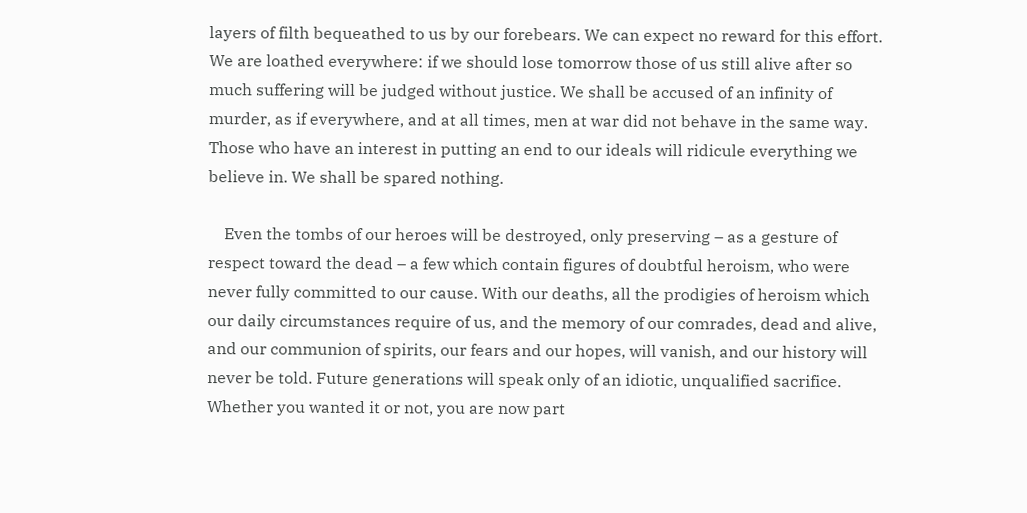layers of filth bequeathed to us by our forebears. We can expect no reward for this effort. We are loathed everywhere: if we should lose tomorrow those of us still alive after so much suffering will be judged without justice. We shall be accused of an infinity of murder, as if everywhere, and at all times, men at war did not behave in the same way. Those who have an interest in putting an end to our ideals will ridicule everything we believe in. We shall be spared nothing.

    Even the tombs of our heroes will be destroyed, only preserving – as a gesture of respect toward the dead – a few which contain figures of doubtful heroism, who were never fully committed to our cause. With our deaths, all the prodigies of heroism which our daily circumstances require of us, and the memory of our comrades, dead and alive, and our communion of spirits, our fears and our hopes, will vanish, and our history will never be told. Future generations will speak only of an idiotic, unqualified sacrifice. Whether you wanted it or not, you are now part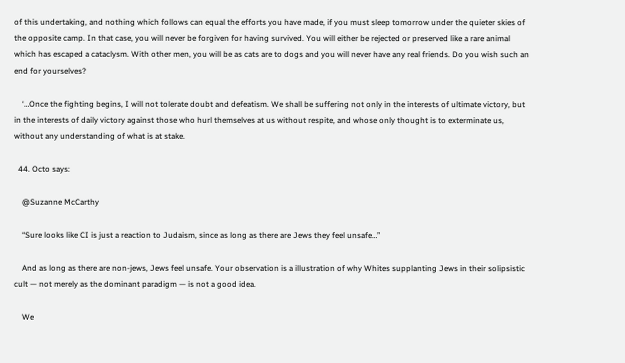of this undertaking, and nothing which follows can equal the efforts you have made, if you must sleep tomorrow under the quieter skies of the opposite camp. In that case, you will never be forgiven for having survived. You will either be rejected or preserved like a rare animal which has escaped a cataclysm. With other men, you will be as cats are to dogs and you will never have any real friends. Do you wish such an end for yourselves?

    ‘…Once the fighting begins, I will not tolerate doubt and defeatism. We shall be suffering not only in the interests of ultimate victory, but in the interests of daily victory against those who hurl themselves at us without respite, and whose only thought is to exterminate us, without any understanding of what is at stake.

  44. Octo says:

    @Suzanne McCarthy

    “Sure looks like CI is just a reaction to Judaism, since as long as there are Jews they feel unsafe…”

    And as long as there are non-jews, Jews feel unsafe. Your observation is a illustration of why Whites supplanting Jews in their solipsistic cult — not merely as the dominant paradigm — is not a good idea.

    We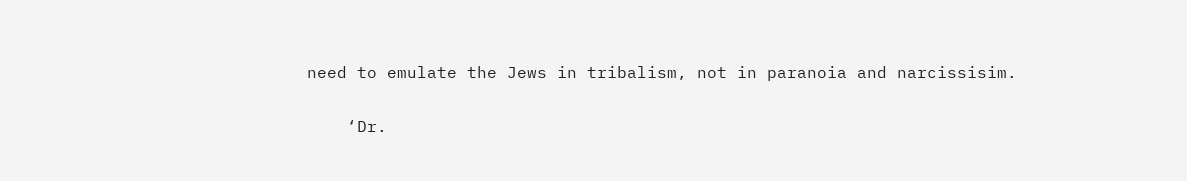need to emulate the Jews in tribalism, not in paranoia and narcissisim.

    ‘Dr.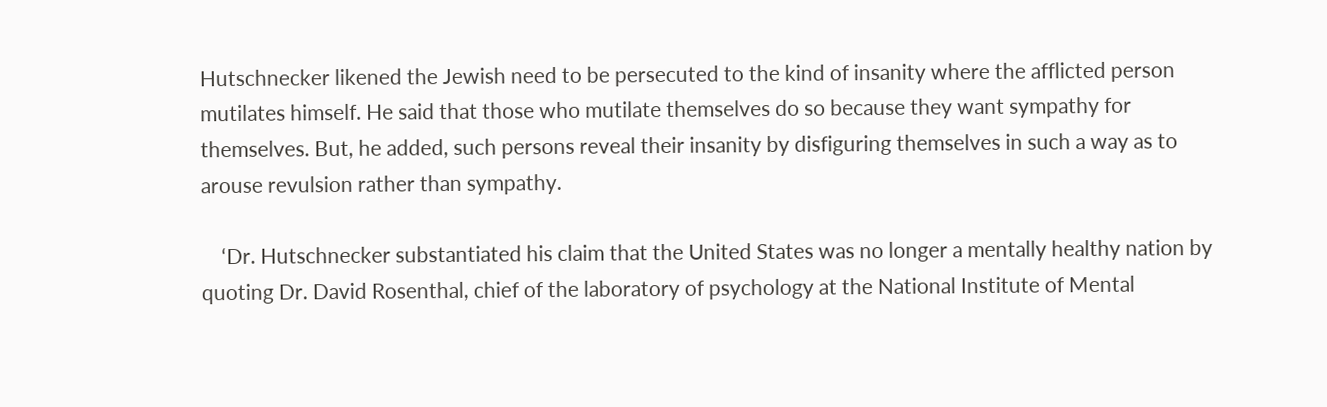Hutschnecker likened the Jewish need to be persecuted to the kind of insanity where the afflicted person mutilates himself. He said that those who mutilate themselves do so because they want sympathy for themselves. But, he added, such persons reveal their insanity by disfiguring themselves in such a way as to arouse revulsion rather than sympathy.

    ‘Dr. Hutschnecker substantiated his claim that the United States was no longer a mentally healthy nation by quoting Dr. David Rosenthal, chief of the laboratory of psychology at the National Institute of Mental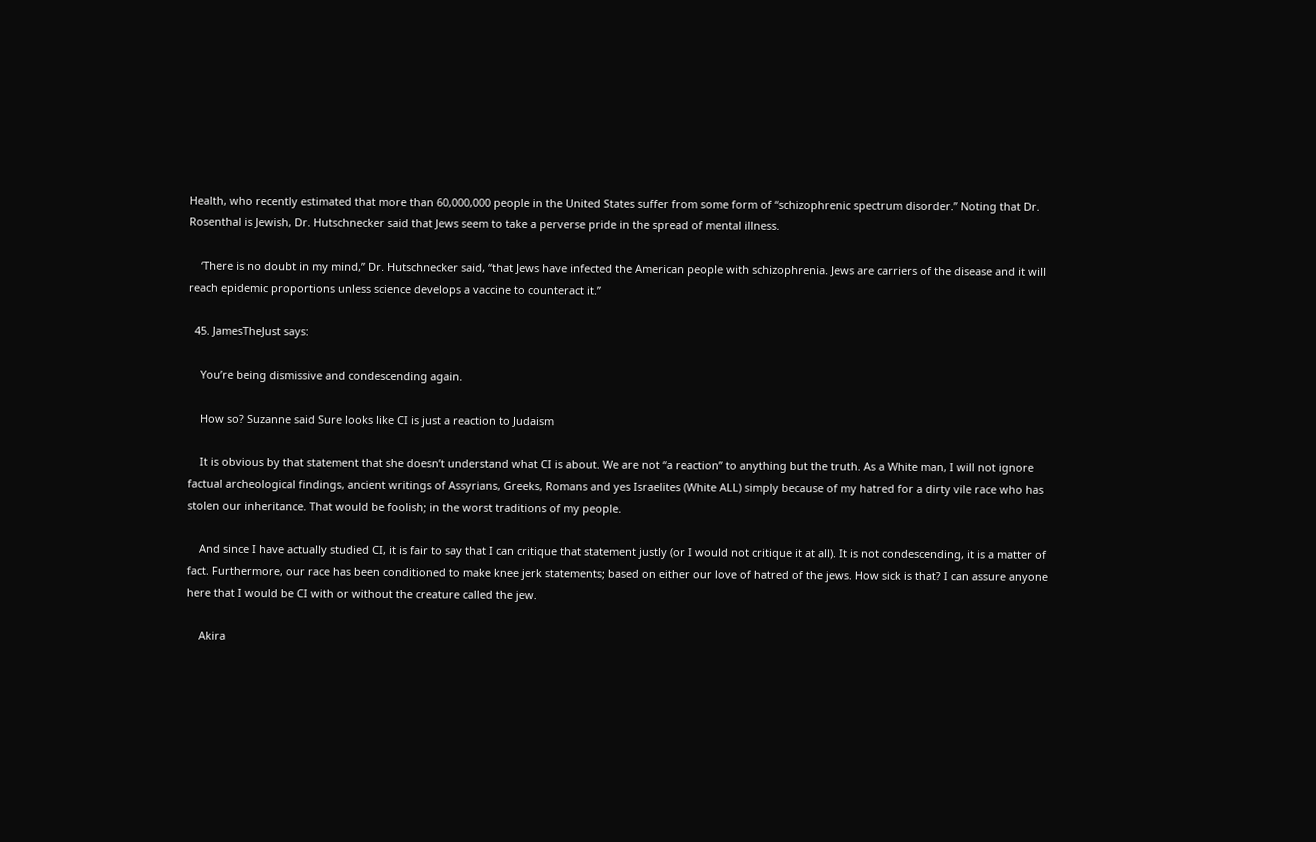Health, who recently estimated that more than 60,000,000 people in the United States suffer from some form of “schizophrenic spectrum disorder.” Noting that Dr. Rosenthal is Jewish, Dr. Hutschnecker said that Jews seem to take a perverse pride in the spread of mental illness.

    ‘There is no doubt in my mind,” Dr. Hutschnecker said, “that Jews have infected the American people with schizophrenia. Jews are carriers of the disease and it will reach epidemic proportions unless science develops a vaccine to counteract it.”

  45. JamesTheJust says:

    You’re being dismissive and condescending again.

    How so? Suzanne said Sure looks like CI is just a reaction to Judaism

    It is obvious by that statement that she doesn’t understand what CI is about. We are not “a reaction” to anything but the truth. As a White man, I will not ignore factual archeological findings, ancient writings of Assyrians, Greeks, Romans and yes Israelites (White ALL) simply because of my hatred for a dirty vile race who has stolen our inheritance. That would be foolish; in the worst traditions of my people.

    And since I have actually studied CI, it is fair to say that I can critique that statement justly (or I would not critique it at all). It is not condescending, it is a matter of fact. Furthermore, our race has been conditioned to make knee jerk statements; based on either our love of hatred of the jews. How sick is that? I can assure anyone here that I would be CI with or without the creature called the jew.

    Akira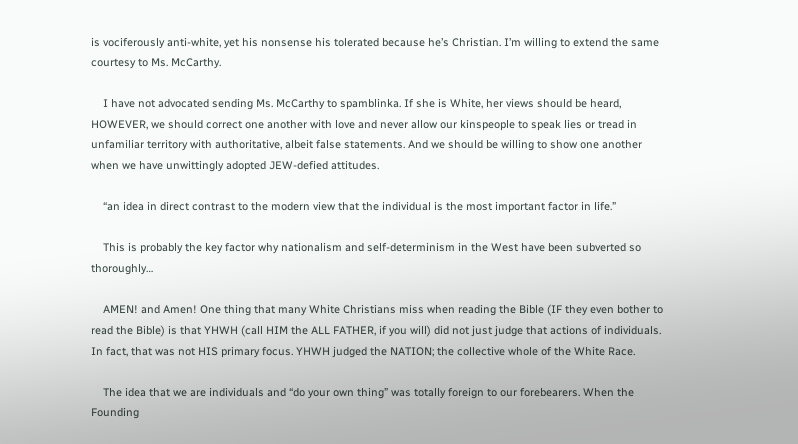is vociferously anti-white, yet his nonsense his tolerated because he’s Christian. I’m willing to extend the same courtesy to Ms. McCarthy.

    I have not advocated sending Ms. McCarthy to spamblinka. If she is White, her views should be heard, HOWEVER, we should correct one another with love and never allow our kinspeople to speak lies or tread in unfamiliar territory with authoritative, albeit false statements. And we should be willing to show one another when we have unwittingly adopted JEW-defied attitudes.

    “an idea in direct contrast to the modern view that the individual is the most important factor in life.”

    This is probably the key factor why nationalism and self-determinism in the West have been subverted so thoroughly…

    AMEN! and Amen! One thing that many White Christians miss when reading the Bible (IF they even bother to read the Bible) is that YHWH (call HIM the ALL FATHER, if you will) did not just judge that actions of individuals. In fact, that was not HIS primary focus. YHWH judged the NATION; the collective whole of the White Race.

    The idea that we are individuals and “do your own thing” was totally foreign to our forebearers. When the Founding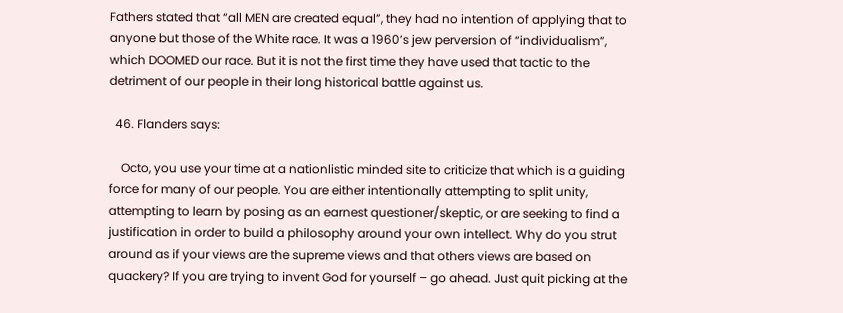Fathers stated that “all MEN are created equal”, they had no intention of applying that to anyone but those of the White race. It was a 1960’s jew perversion of “individualism”, which DOOMED our race. But it is not the first time they have used that tactic to the detriment of our people in their long historical battle against us.

  46. Flanders says:

    Octo, you use your time at a nationlistic minded site to criticize that which is a guiding force for many of our people. You are either intentionally attempting to split unity, attempting to learn by posing as an earnest questioner/skeptic, or are seeking to find a justification in order to build a philosophy around your own intellect. Why do you strut around as if your views are the supreme views and that others views are based on quackery? If you are trying to invent God for yourself – go ahead. Just quit picking at the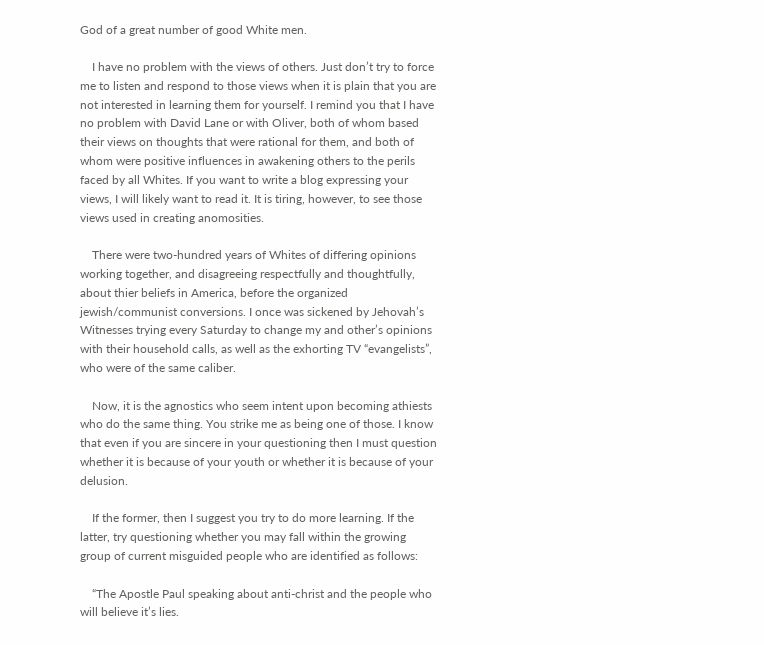God of a great number of good White men.

    I have no problem with the views of others. Just don’t try to force me to listen and respond to those views when it is plain that you are not interested in learning them for yourself. I remind you that I have no problem with David Lane or with Oliver, both of whom based their views on thoughts that were rational for them, and both of whom were positive influences in awakening others to the perils faced by all Whites. If you want to write a blog expressing your views, I will likely want to read it. It is tiring, however, to see those views used in creating anomosities.

    There were two-hundred years of Whites of differing opinions working together, and disagreeing respectfully and thoughtfully, about thier beliefs in America, before the organized jewish/communist conversions. I once was sickened by Jehovah’s Witnesses trying every Saturday to change my and other’s opinions with their household calls, as well as the exhorting TV “evangelists”, who were of the same caliber.

    Now, it is the agnostics who seem intent upon becoming athiests who do the same thing. You strike me as being one of those. I know that even if you are sincere in your questioning then I must question whether it is because of your youth or whether it is because of your delusion.

    If the former, then I suggest you try to do more learning. If the latter, try questioning whether you may fall within the growing group of current misguided people who are identified as follows:

    “The Apostle Paul speaking about anti-christ and the people who will believe it’s lies.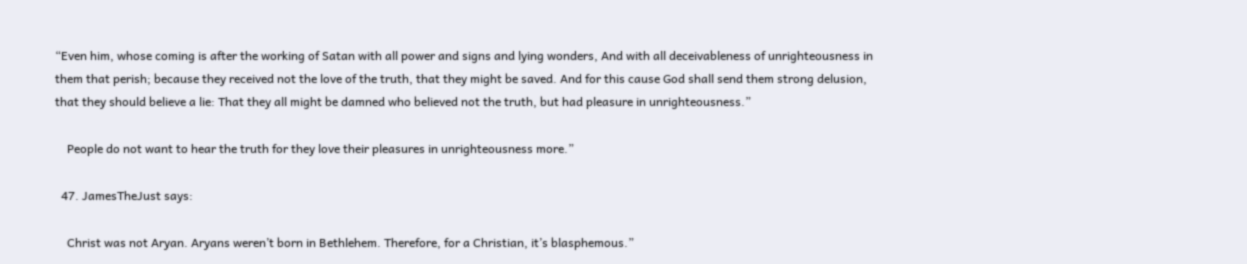“Even him, whose coming is after the working of Satan with all power and signs and lying wonders, And with all deceivableness of unrighteousness in them that perish; because they received not the love of the truth, that they might be saved. And for this cause God shall send them strong delusion, that they should believe a lie: That they all might be damned who believed not the truth, but had pleasure in unrighteousness.”

    People do not want to hear the truth for they love their pleasures in unrighteousness more.”

  47. JamesTheJust says:

    Christ was not Aryan. Aryans weren’t born in Bethlehem. Therefore, for a Christian, it’s blasphemous.”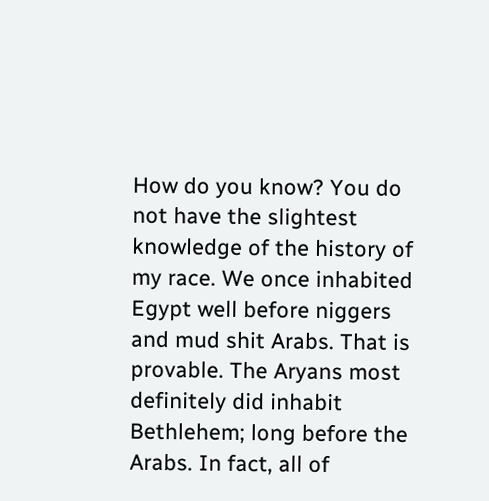How do you know? You do not have the slightest knowledge of the history of my race. We once inhabited Egypt well before niggers and mud shit Arabs. That is provable. The Aryans most definitely did inhabit Bethlehem; long before the Arabs. In fact, all of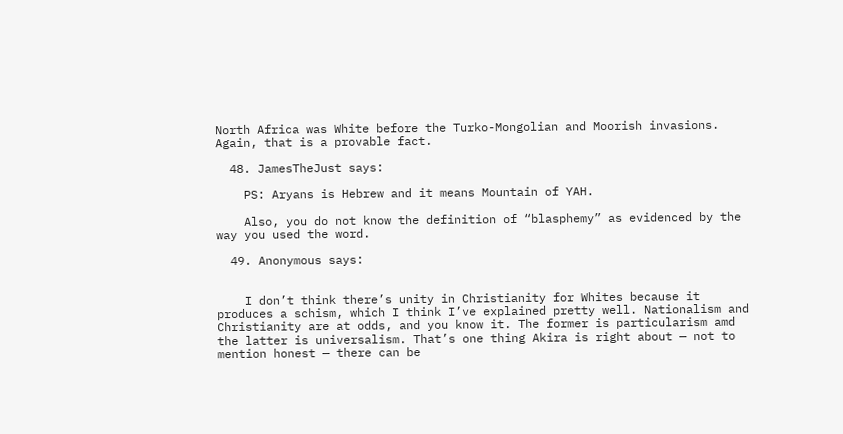North Africa was White before the Turko-Mongolian and Moorish invasions. Again, that is a provable fact.

  48. JamesTheJust says:

    PS: Aryans is Hebrew and it means Mountain of YAH.

    Also, you do not know the definition of “blasphemy” as evidenced by the way you used the word.

  49. Anonymous says:


    I don’t think there’s unity in Christianity for Whites because it produces a schism, which I think I’ve explained pretty well. Nationalism and Christianity are at odds, and you know it. The former is particularism amd the latter is universalism. That’s one thing Akira is right about — not to mention honest — there can be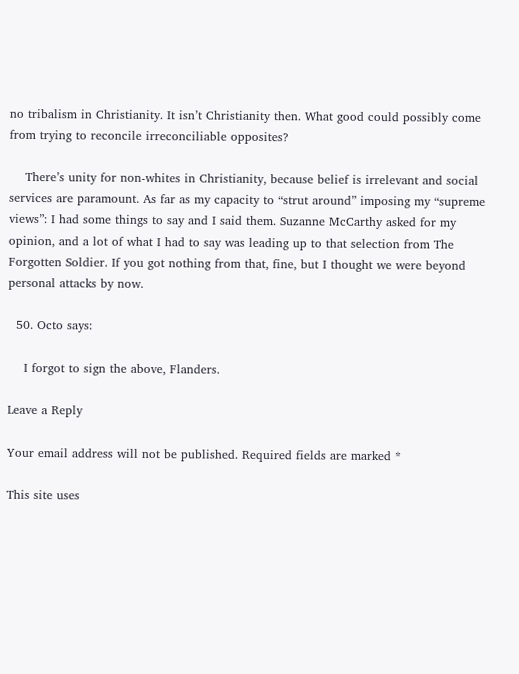no tribalism in Christianity. It isn’t Christianity then. What good could possibly come from trying to reconcile irreconciliable opposites?

    There’s unity for non-whites in Christianity, because belief is irrelevant and social services are paramount. As far as my capacity to “strut around” imposing my “supreme views”: I had some things to say and I said them. Suzanne McCarthy asked for my opinion, and a lot of what I had to say was leading up to that selection from The Forgotten Soldier. If you got nothing from that, fine, but I thought we were beyond personal attacks by now.

  50. Octo says:

    I forgot to sign the above, Flanders.

Leave a Reply

Your email address will not be published. Required fields are marked *

This site uses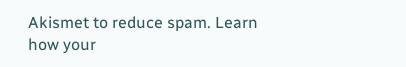Akismet to reduce spam. Learn how your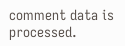comment data is processed.